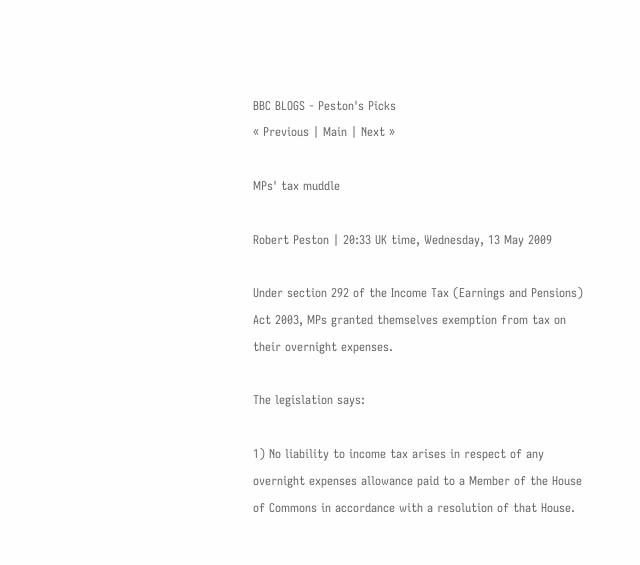BBC BLOGS - Peston's Picks
« Previous | Main | Next »

MPs' tax muddle

Robert Peston | 20:33 UK time, Wednesday, 13 May 2009

Under section 292 of the Income Tax (Earnings and Pensions) Act 2003, MPs granted themselves exemption from tax on their overnight expenses.

The legislation says:

1) No liability to income tax arises in respect of any overnight expenses allowance paid to a Member of the House of Commons in accordance with a resolution of that House.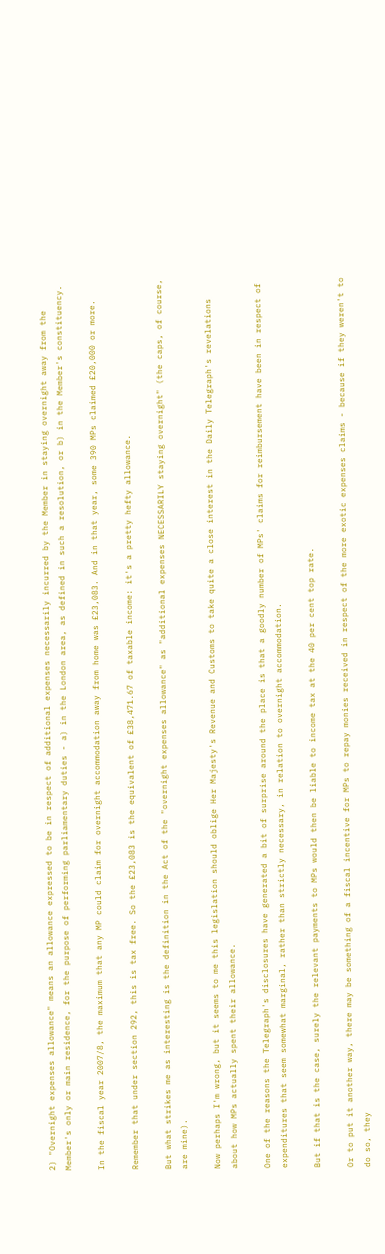2) "Overnight expenses allowance" means an allowance expressed to be in respect of additional expenses necessarily incurred by the Member in staying overnight away from the Member's only or main residence, for the purpose of performing parliamentary duties - a) in the London area, as defined in such a resolution, or b) in the Member's constituency.

In the fiscal year 2007/8, the maximum that any MP could claim for overnight accommodation away from home was £23,083. And in that year, some 390 MPs claimed £20,000 or more.

Remember that under section 292, this is tax free. So the £23,083 is the equivalent of £38,471.67 of taxable income: it's a pretty hefty allowance.

But what strikes me as interesting is the definition in the Act of the "overnight expenses allowance" as "additional expenses NECESSARILY staying overnight" (the caps, of course, are mine).

Now perhaps I'm wrong, but it seems to me this legislation should oblige Her Majesty's Revenue and Customs to take quite a close interest in the Daily Telegraph's revelations about how MPs actually spent their allowance.

One of the reasons the Telegraph's disclosures have generated a bit of surprise around the place is that a goodly number of MPs' claims for reimbursement have been in respect of expenditures that seem somewhat marginal, rather than strictly necessary, in relation to overnight accommodation.

But if that is the case, surely the relevant payments to MPs would then be liable to income tax at the 40 per cent top rate.

Or to put it another way, there may be something of a fiscal incentive for MPs to repay monies received in respect of the more exotic expenses claims - because if they weren't to do so, they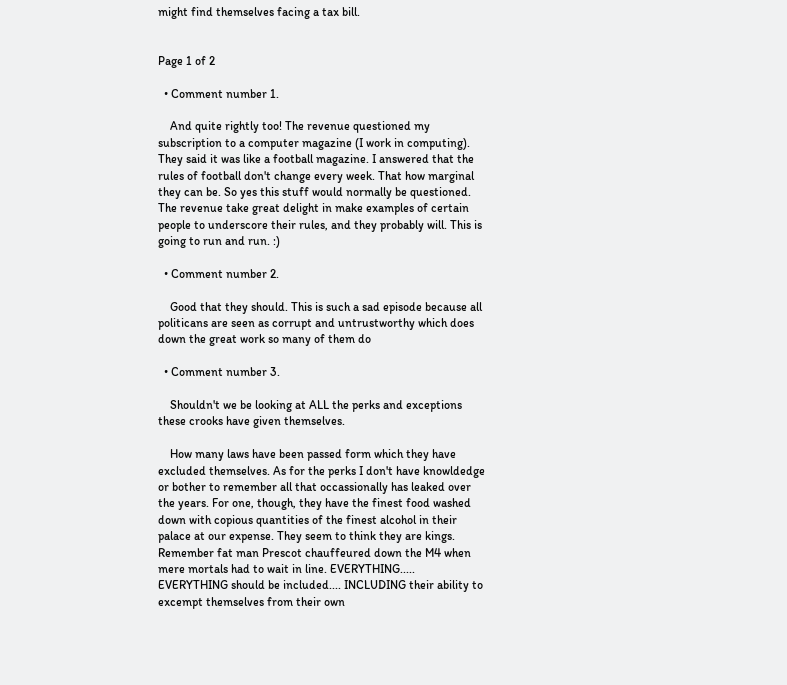might find themselves facing a tax bill.


Page 1 of 2

  • Comment number 1.

    And quite rightly too! The revenue questioned my subscription to a computer magazine (I work in computing). They said it was like a football magazine. I answered that the rules of football don't change every week. That how marginal they can be. So yes this stuff would normally be questioned. The revenue take great delight in make examples of certain people to underscore their rules, and they probably will. This is going to run and run. :)

  • Comment number 2.

    Good that they should. This is such a sad episode because all politicans are seen as corrupt and untrustworthy which does down the great work so many of them do

  • Comment number 3.

    Shouldn't we be looking at ALL the perks and exceptions these crooks have given themselves.

    How many laws have been passed form which they have excluded themselves. As for the perks I don't have knowldedge or bother to remember all that occassionally has leaked over the years. For one, though, they have the finest food washed down with copious quantities of the finest alcohol in their palace at our expense. They seem to think they are kings. Remember fat man Prescot chauffeured down the M4 when mere mortals had to wait in line. EVERYTHING..... EVERYTHING should be included.... INCLUDING their ability to excempt themselves from their own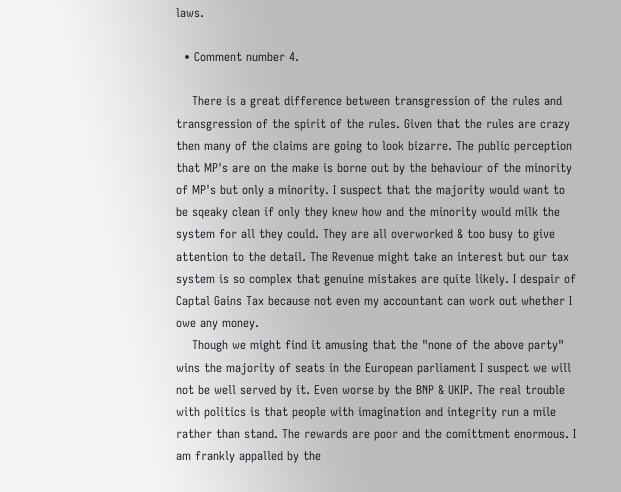laws.

  • Comment number 4.

    There is a great difference between transgression of the rules and transgression of the spirit of the rules. Given that the rules are crazy then many of the claims are going to look bizarre. The public perception that MP's are on the make is borne out by the behaviour of the minority of MP's but only a minority. I suspect that the majority would want to be sqeaky clean if only they knew how and the minority would milk the system for all they could. They are all overworked & too busy to give attention to the detail. The Revenue might take an interest but our tax system is so complex that genuine mistakes are quite likely. I despair of Captal Gains Tax because not even my accountant can work out whether I owe any money.
    Though we might find it amusing that the "none of the above party" wins the majority of seats in the European parliament I suspect we will not be well served by it. Even worse by the BNP & UKIP. The real trouble with politics is that people with imagination and integrity run a mile rather than stand. The rewards are poor and the comittment enormous. I am frankly appalled by the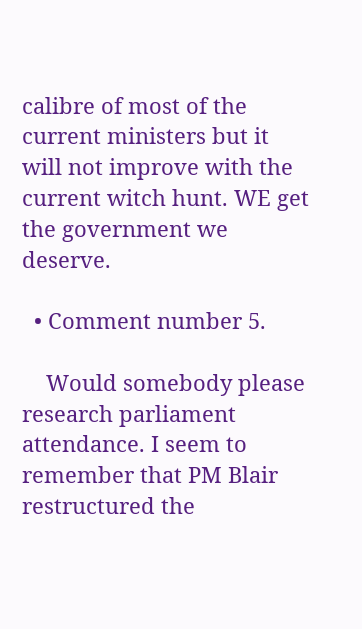calibre of most of the current ministers but it will not improve with the current witch hunt. WE get the government we deserve.

  • Comment number 5.

    Would somebody please research parliament attendance. I seem to remember that PM Blair restructured the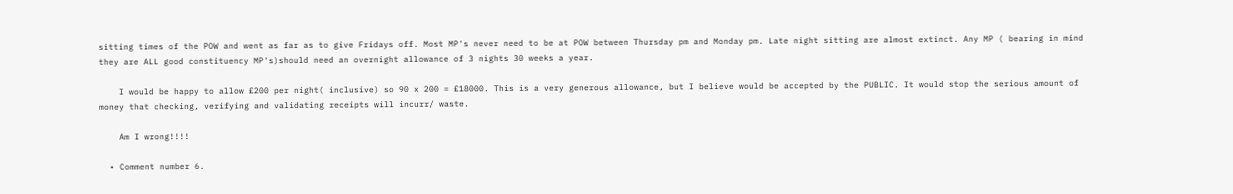sitting times of the POW and went as far as to give Fridays off. Most MP's never need to be at POW between Thursday pm and Monday pm. Late night sitting are almost extinct. Any MP ( bearing in mind they are ALL good constituency MP's)should need an overnight allowance of 3 nights 30 weeks a year.

    I would be happy to allow £200 per night( inclusive) so 90 x 200 = £18000. This is a very generous allowance, but I believe would be accepted by the PUBLIC. It would stop the serious amount of money that checking, verifying and validating receipts will incurr/ waste.

    Am I wrong!!!!

  • Comment number 6.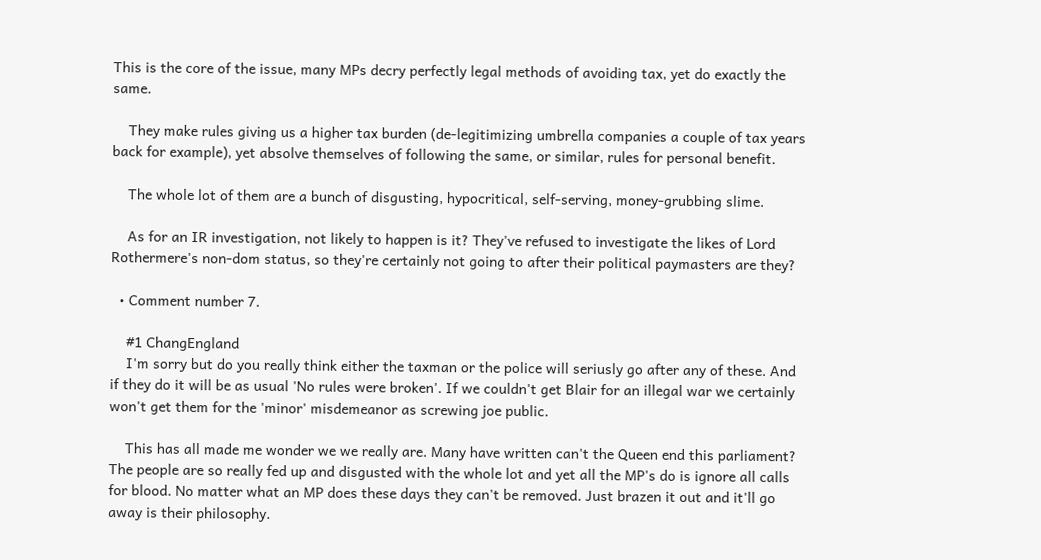This is the core of the issue, many MPs decry perfectly legal methods of avoiding tax, yet do exactly the same.

    They make rules giving us a higher tax burden (de-legitimizing umbrella companies a couple of tax years back for example), yet absolve themselves of following the same, or similar, rules for personal benefit.

    The whole lot of them are a bunch of disgusting, hypocritical, self-serving, money-grubbing slime.

    As for an IR investigation, not likely to happen is it? They've refused to investigate the likes of Lord Rothermere's non-dom status, so they're certainly not going to after their political paymasters are they?

  • Comment number 7.

    #1 ChangEngland
    I'm sorry but do you really think either the taxman or the police will seriusly go after any of these. And if they do it will be as usual 'No rules were broken'. If we couldn't get Blair for an illegal war we certainly won't get them for the 'minor' misdemeanor as screwing joe public.

    This has all made me wonder we we really are. Many have written can't the Queen end this parliament? The people are so really fed up and disgusted with the whole lot and yet all the MP's do is ignore all calls for blood. No matter what an MP does these days they can't be removed. Just brazen it out and it'll go away is their philosophy.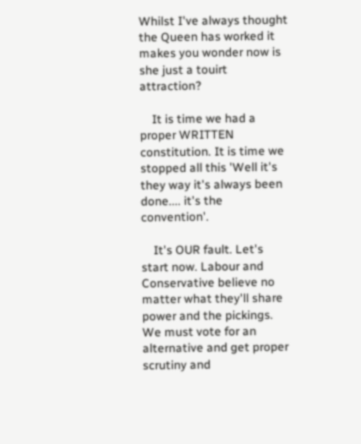Whilst I've always thought the Queen has worked it makes you wonder now is she just a touirt attraction?

    It is time we had a proper WRITTEN constitution. It is time we stopped all this 'Well it's they way it's always been done.... it's the convention'.

    It's OUR fault. Let's start now. Labour and Conservative believe no matter what they'll share power and the pickings. We must vote for an alternative and get proper scrutiny and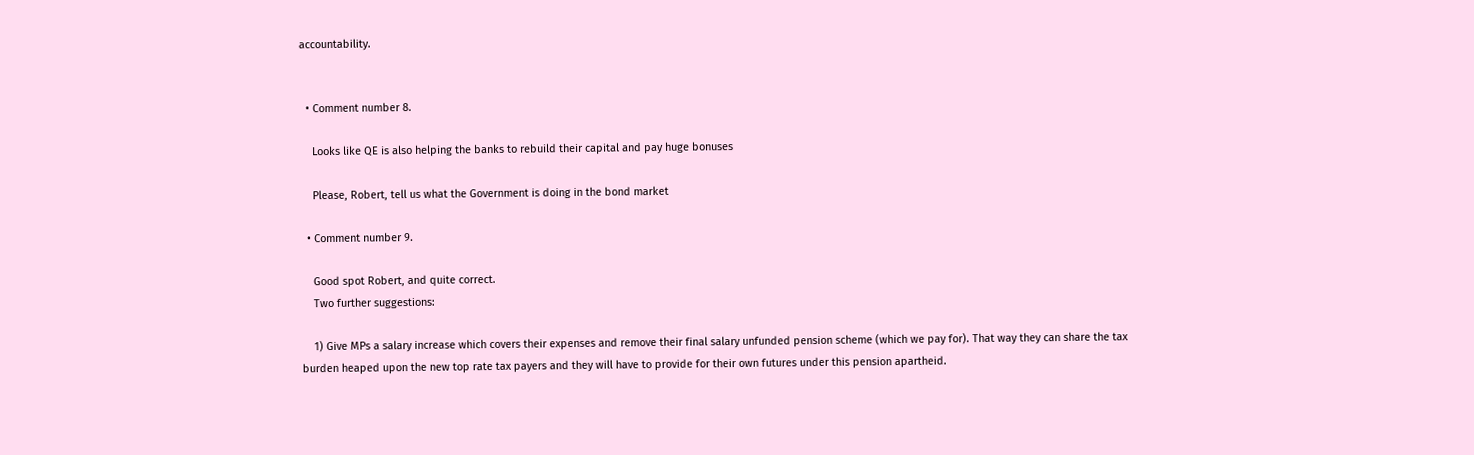accountability.


  • Comment number 8.

    Looks like QE is also helping the banks to rebuild their capital and pay huge bonuses

    Please, Robert, tell us what the Government is doing in the bond market

  • Comment number 9.

    Good spot Robert, and quite correct.
    Two further suggestions:

    1) Give MPs a salary increase which covers their expenses and remove their final salary unfunded pension scheme (which we pay for). That way they can share the tax burden heaped upon the new top rate tax payers and they will have to provide for their own futures under this pension apartheid.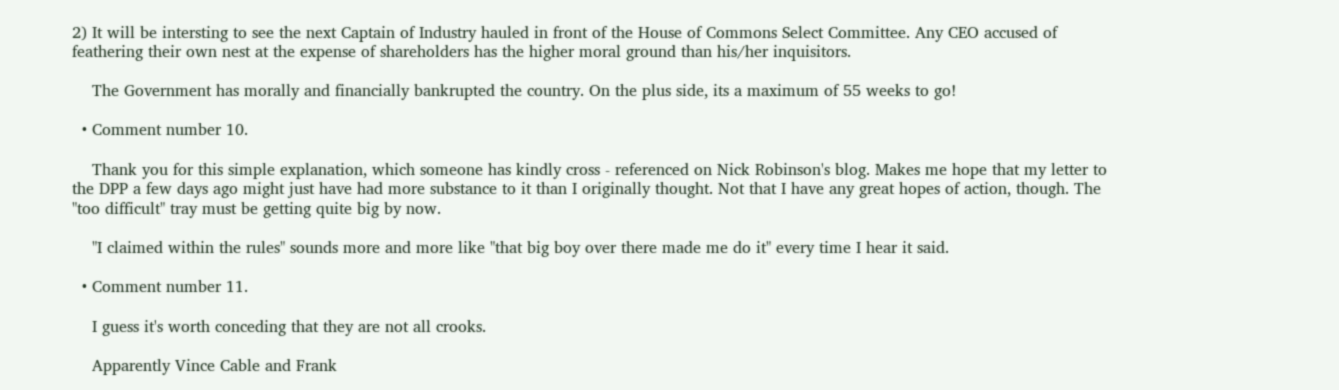2) It will be intersting to see the next Captain of Industry hauled in front of the House of Commons Select Committee. Any CEO accused of feathering their own nest at the expense of shareholders has the higher moral ground than his/her inquisitors.

    The Government has morally and financially bankrupted the country. On the plus side, its a maximum of 55 weeks to go!

  • Comment number 10.

    Thank you for this simple explanation, which someone has kindly cross - referenced on Nick Robinson's blog. Makes me hope that my letter to the DPP a few days ago might just have had more substance to it than I originally thought. Not that I have any great hopes of action, though. The "too difficult" tray must be getting quite big by now.

    "I claimed within the rules" sounds more and more like "that big boy over there made me do it" every time I hear it said.

  • Comment number 11.

    I guess it's worth conceding that they are not all crooks.

    Apparently Vince Cable and Frank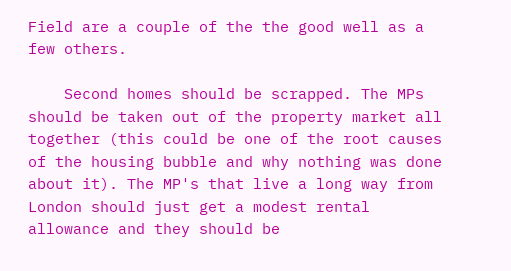Field are a couple of the the good well as a few others.

    Second homes should be scrapped. The MPs should be taken out of the property market all together (this could be one of the root causes of the housing bubble and why nothing was done about it). The MP's that live a long way from London should just get a modest rental allowance and they should be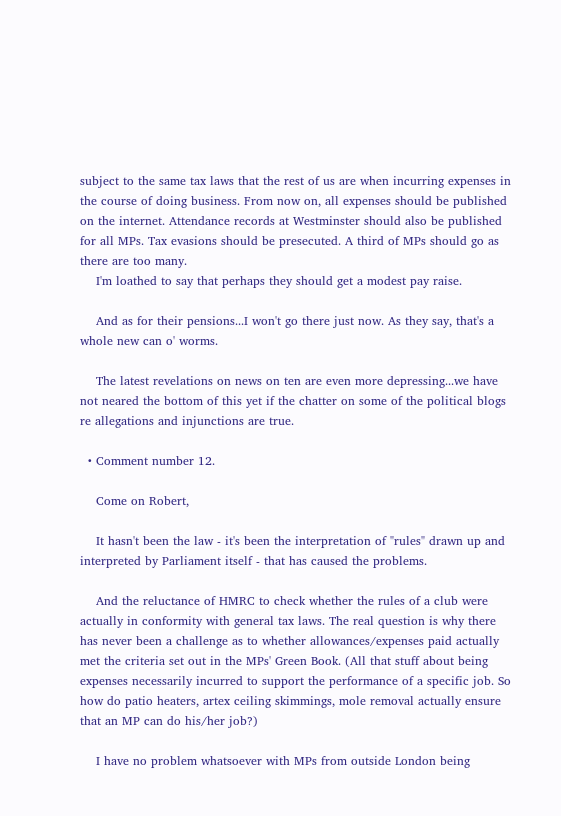subject to the same tax laws that the rest of us are when incurring expenses in the course of doing business. From now on, all expenses should be published on the internet. Attendance records at Westminster should also be published for all MPs. Tax evasions should be presecuted. A third of MPs should go as there are too many.
    I'm loathed to say that perhaps they should get a modest pay raise.

    And as for their pensions...I won't go there just now. As they say, that's a whole new can o' worms.

    The latest revelations on news on ten are even more depressing...we have not neared the bottom of this yet if the chatter on some of the political blogs re allegations and injunctions are true.

  • Comment number 12.

    Come on Robert,

    It hasn't been the law - it's been the interpretation of "rules" drawn up and interpreted by Parliament itself - that has caused the problems.

    And the reluctance of HMRC to check whether the rules of a club were actually in conformity with general tax laws. The real question is why there has never been a challenge as to whether allowances/expenses paid actually met the criteria set out in the MPs' Green Book. (All that stuff about being expenses necessarily incurred to support the performance of a specific job. So how do patio heaters, artex ceiling skimmings, mole removal actually ensure that an MP can do his/her job?)

    I have no problem whatsoever with MPs from outside London being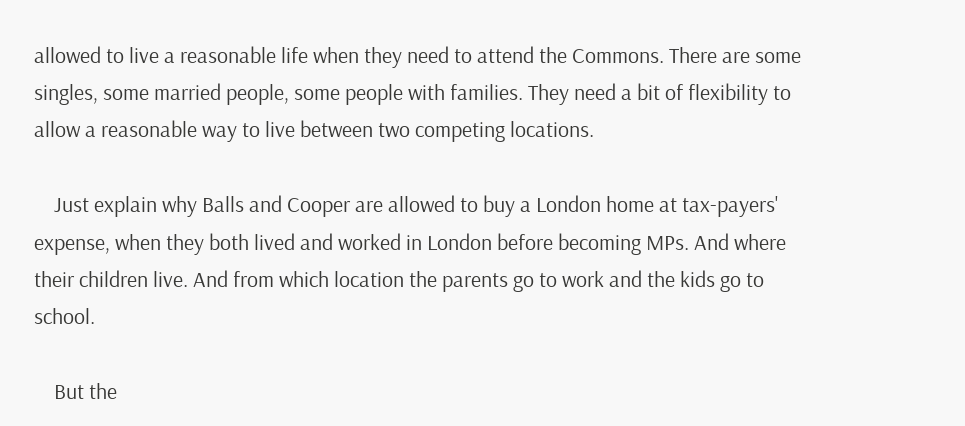allowed to live a reasonable life when they need to attend the Commons. There are some singles, some married people, some people with families. They need a bit of flexibility to allow a reasonable way to live between two competing locations.

    Just explain why Balls and Cooper are allowed to buy a London home at tax-payers' expense, when they both lived and worked in London before becoming MPs. And where their children live. And from which location the parents go to work and the kids go to school.

    But the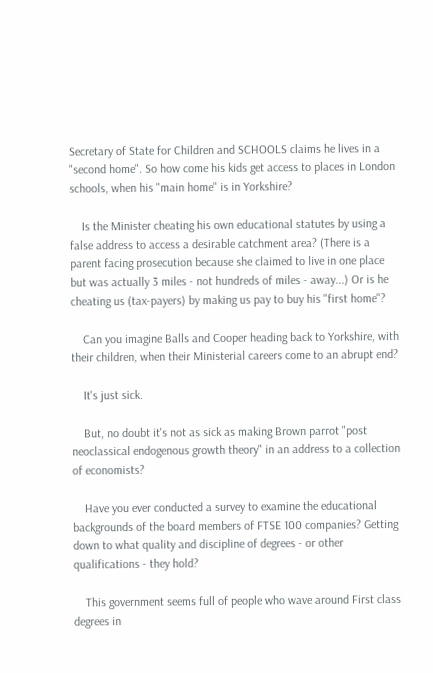Secretary of State for Children and SCHOOLS claims he lives in a "second home". So how come his kids get access to places in London schools, when his "main home" is in Yorkshire?

    Is the Minister cheating his own educational statutes by using a false address to access a desirable catchment area? (There is a parent facing prosecution because she claimed to live in one place but was actually 3 miles - not hundreds of miles - away...) Or is he cheating us (tax-payers) by making us pay to buy his "first home"?

    Can you imagine Balls and Cooper heading back to Yorkshire, with their children, when their Ministerial careers come to an abrupt end?

    It's just sick.

    But, no doubt it's not as sick as making Brown parrot "post neoclassical endogenous growth theory" in an address to a collection of economists?

    Have you ever conducted a survey to examine the educational backgrounds of the board members of FTSE 100 companies? Getting down to what quality and discipline of degrees - or other qualifications - they hold?

    This government seems full of people who wave around First class degrees in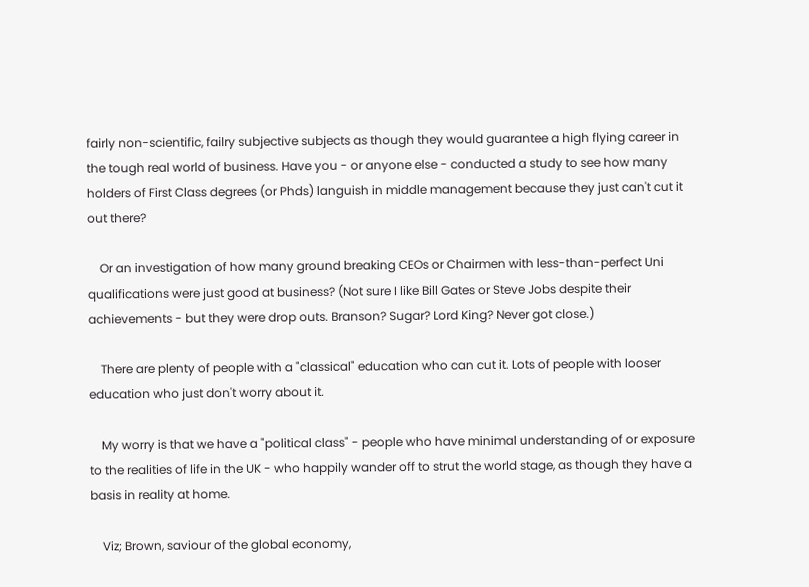fairly non-scientific, failry subjective subjects as though they would guarantee a high flying career in the tough real world of business. Have you - or anyone else - conducted a study to see how many holders of First Class degrees (or Phds) languish in middle management because they just can't cut it out there?

    Or an investigation of how many ground breaking CEOs or Chairmen with less-than-perfect Uni qualifications were just good at business? (Not sure I like Bill Gates or Steve Jobs despite their achievements - but they were drop outs. Branson? Sugar? Lord King? Never got close.)

    There are plenty of people with a "classical" education who can cut it. Lots of people with looser education who just don't worry about it.

    My worry is that we have a "political class" - people who have minimal understanding of or exposure to the realities of life in the UK - who happily wander off to strut the world stage, as though they have a basis in reality at home.

    Viz; Brown, saviour of the global economy,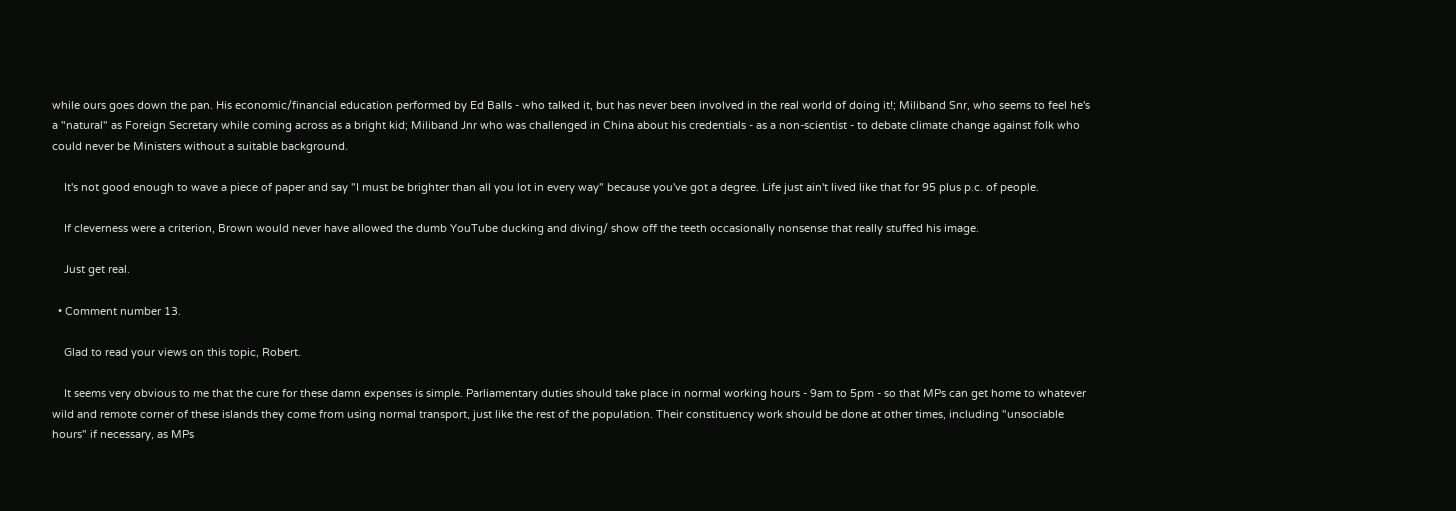while ours goes down the pan. His economic/financial education performed by Ed Balls - who talked it, but has never been involved in the real world of doing it!; Miliband Snr, who seems to feel he's a "natural" as Foreign Secretary while coming across as a bright kid; Miliband Jnr who was challenged in China about his credentials - as a non-scientist - to debate climate change against folk who could never be Ministers without a suitable background.

    It's not good enough to wave a piece of paper and say "I must be brighter than all you lot in every way" because you've got a degree. Life just ain't lived like that for 95 plus p.c. of people.

    If cleverness were a criterion, Brown would never have allowed the dumb YouTube ducking and diving/ show off the teeth occasionally nonsense that really stuffed his image.

    Just get real.

  • Comment number 13.

    Glad to read your views on this topic, Robert.

    It seems very obvious to me that the cure for these damn expenses is simple. Parliamentary duties should take place in normal working hours - 9am to 5pm - so that MPs can get home to whatever wild and remote corner of these islands they come from using normal transport, just like the rest of the population. Their constituency work should be done at other times, including "unsociable hours" if necessary, as MPs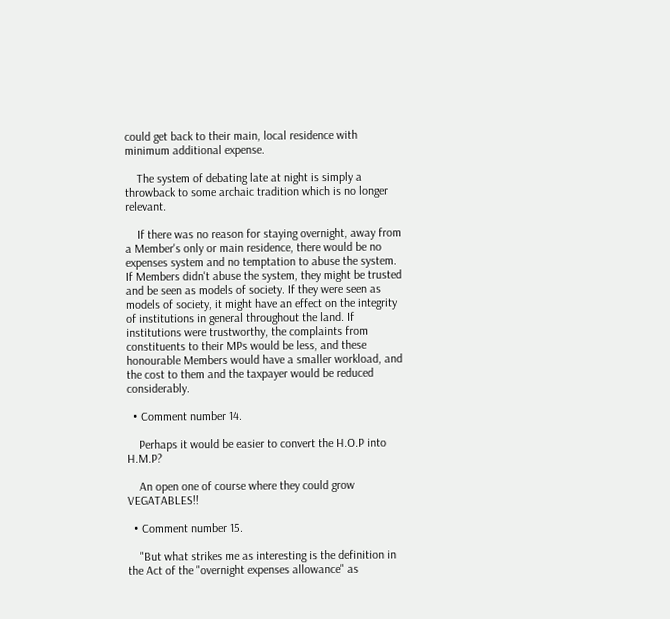could get back to their main, local residence with minimum additional expense.

    The system of debating late at night is simply a throwback to some archaic tradition which is no longer relevant.

    If there was no reason for staying overnight, away from a Member's only or main residence, there would be no expenses system and no temptation to abuse the system. If Members didn't abuse the system, they might be trusted and be seen as models of society. If they were seen as models of society, it might have an effect on the integrity of institutions in general throughout the land. If institutions were trustworthy, the complaints from constituents to their MPs would be less, and these honourable Members would have a smaller workload, and the cost to them and the taxpayer would be reduced considerably.

  • Comment number 14.

    Perhaps it would be easier to convert the H.O.P into H.M.P?

    An open one of course where they could grow VEGATABLES!!

  • Comment number 15.

    "But what strikes me as interesting is the definition in the Act of the "overnight expenses allowance" as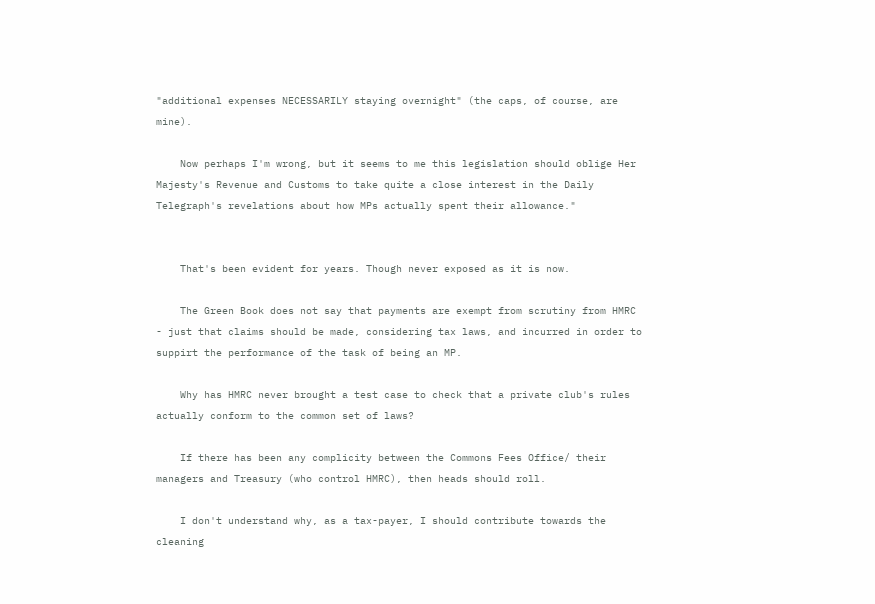"additional expenses NECESSARILY staying overnight" (the caps, of course, are mine).

    Now perhaps I'm wrong, but it seems to me this legislation should oblige Her Majesty's Revenue and Customs to take quite a close interest in the Daily Telegraph's revelations about how MPs actually spent their allowance."


    That's been evident for years. Though never exposed as it is now.

    The Green Book does not say that payments are exempt from scrutiny from HMRC - just that claims should be made, considering tax laws, and incurred in order to suppirt the performance of the task of being an MP.

    Why has HMRC never brought a test case to check that a private club's rules actually conform to the common set of laws?

    If there has been any complicity between the Commons Fees Office/ their managers and Treasury (who control HMRC), then heads should roll.

    I don't understand why, as a tax-payer, I should contribute towards the cleaning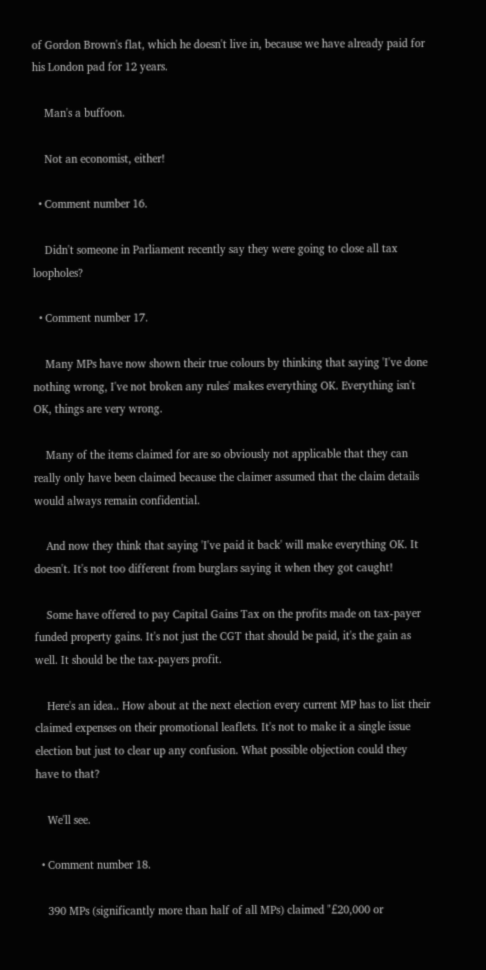of Gordon Brown's flat, which he doesn't live in, because we have already paid for his London pad for 12 years.

    Man's a buffoon.

    Not an economist, either!

  • Comment number 16.

    Didn't someone in Parliament recently say they were going to close all tax loopholes?

  • Comment number 17.

    Many MPs have now shown their true colours by thinking that saying 'I've done nothing wrong, I've not broken any rules' makes everything OK. Everything isn't OK, things are very wrong.

    Many of the items claimed for are so obviously not applicable that they can really only have been claimed because the claimer assumed that the claim details would always remain confidential.

    And now they think that saying 'I've paid it back' will make everything OK. It doesn't. It's not too different from burglars saying it when they got caught!

    Some have offered to pay Capital Gains Tax on the profits made on tax-payer funded property gains. It's not just the CGT that should be paid, it's the gain as well. It should be the tax-payers profit.

    Here's an idea.. How about at the next election every current MP has to list their claimed expenses on their promotional leaflets. It's not to make it a single issue election but just to clear up any confusion. What possible objection could they have to that?

    We'll see.

  • Comment number 18.

    390 MPs (significantly more than half of all MPs) claimed "£20,000 or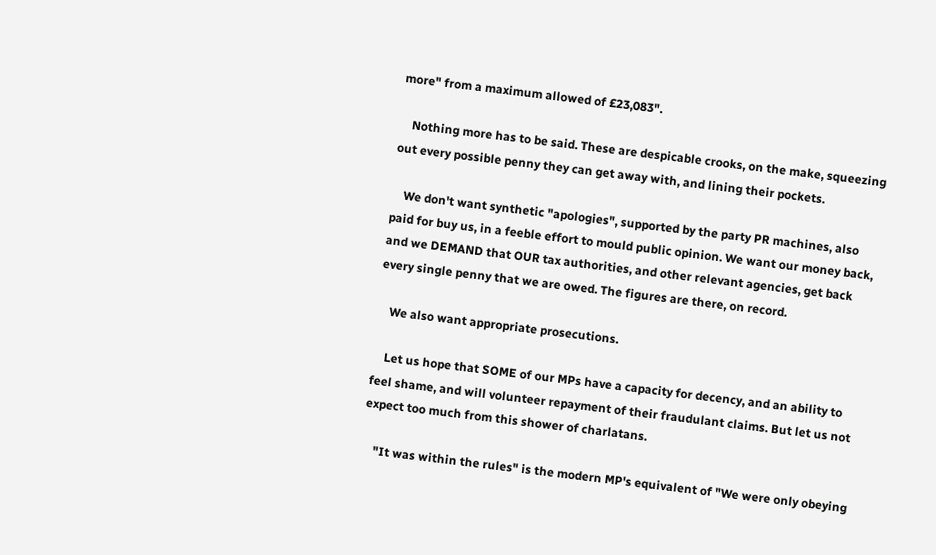more" from a maximum allowed of £23,083".

    Nothing more has to be said. These are despicable crooks, on the make, squeezing out every possible penny they can get away with, and lining their pockets.

    We don't want synthetic "apologies", supported by the party PR machines, also paid for buy us, in a feeble effort to mould public opinion. We want our money back, and we DEMAND that OUR tax authorities, and other relevant agencies, get back every single penny that we are owed. The figures are there, on record.

    We also want appropriate prosecutions.

    Let us hope that SOME of our MPs have a capacity for decency, and an ability to feel shame, and will volunteer repayment of their fraudulant claims. But let us not expect too much from this shower of charlatans.

    "It was within the rules" is the modern MP's equivalent of "We were only obeying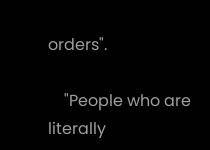orders".

    "People who are literally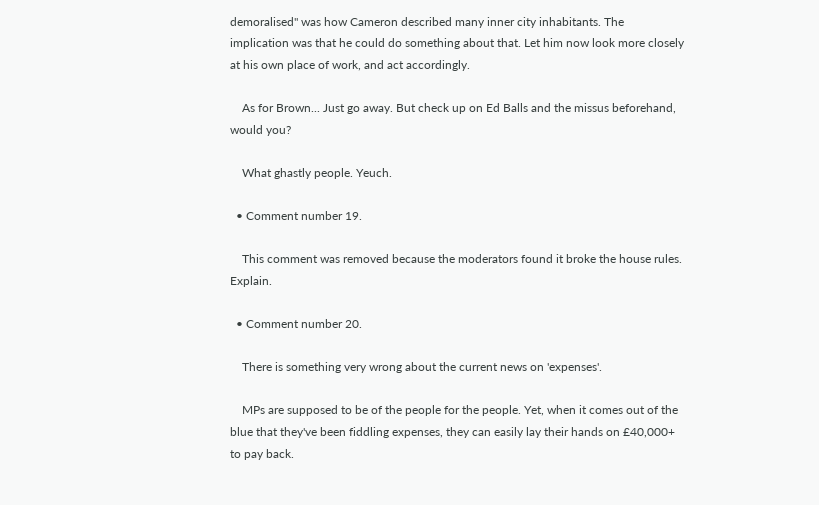demoralised" was how Cameron described many inner city inhabitants. The implication was that he could do something about that. Let him now look more closely at his own place of work, and act accordingly.

    As for Brown... Just go away. But check up on Ed Balls and the missus beforehand, would you?

    What ghastly people. Yeuch.

  • Comment number 19.

    This comment was removed because the moderators found it broke the house rules. Explain.

  • Comment number 20.

    There is something very wrong about the current news on 'expenses'.

    MPs are supposed to be of the people for the people. Yet, when it comes out of the blue that they've been fiddling expenses, they can easily lay their hands on £40,000+ to pay back.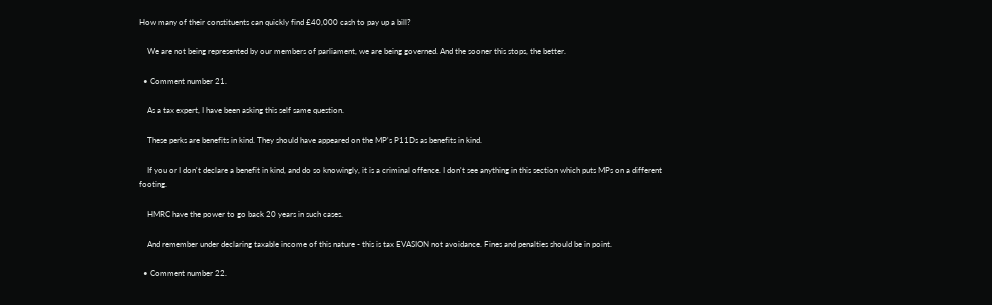How many of their constituents can quickly find £40,000 cash to pay up a bill?

    We are not being represented by our members of parliament, we are being governed. And the sooner this stops, the better.

  • Comment number 21.

    As a tax expert, I have been asking this self same question.

    These perks are benefits in kind. They should have appeared on the MP's P11Ds as benefits in kind.

    If you or I don't declare a benefit in kind, and do so knowingly, it is a criminal offence. I don't see anything in this section which puts MPs on a different footing.

    HMRC have the power to go back 20 years in such cases.

    And remember under declaring taxable income of this nature - this is tax EVASION not avoidance. Fines and penalties should be in point.

  • Comment number 22.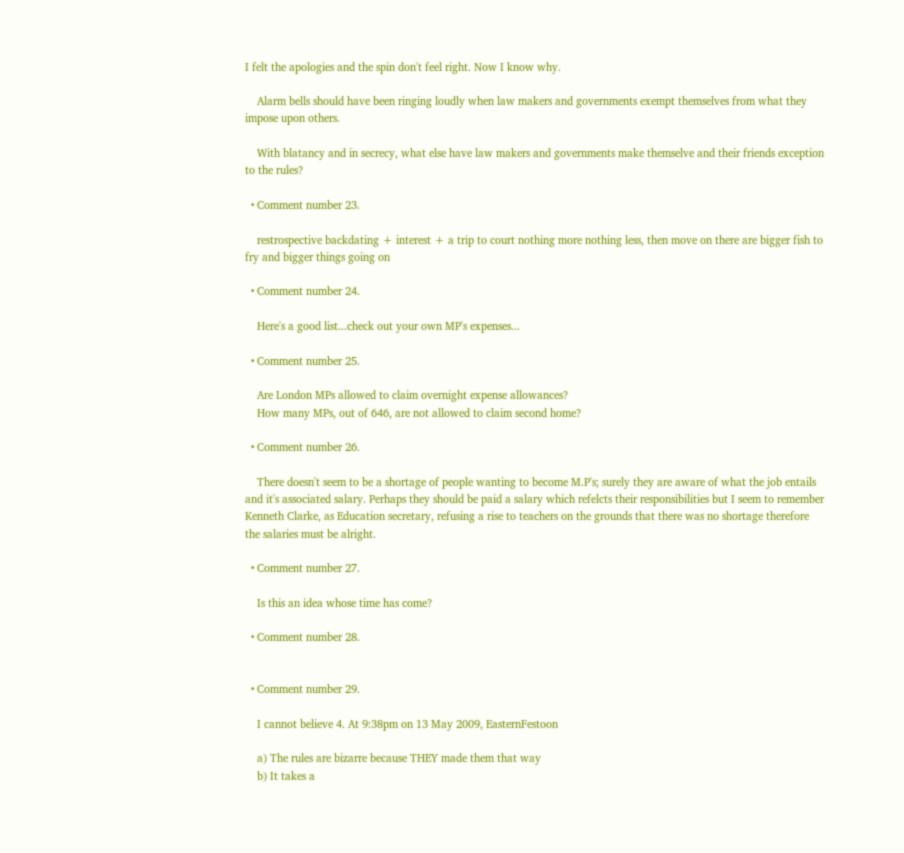I felt the apologies and the spin don't feel right. Now I know why.

    Alarm bells should have been ringing loudly when law makers and governments exempt themselves from what they impose upon others.

    With blatancy and in secrecy, what else have law makers and governments make themselve and their friends exception to the rules?

  • Comment number 23.

    restrospective backdating + interest + a trip to court nothing more nothing less, then move on there are bigger fish to fry and bigger things going on

  • Comment number 24.

    Here's a good list...check out your own MP's expenses...

  • Comment number 25.

    Are London MPs allowed to claim overnight expense allowances?
    How many MPs, out of 646, are not allowed to claim second home?

  • Comment number 26.

    There doesn't seem to be a shortage of people wanting to become M.P's; surely they are aware of what the job entails and it's associated salary. Perhaps they should be paid a salary which refelcts their responsibilities but I seem to remember Kenneth Clarke, as Education secretary, refusing a rise to teachers on the grounds that there was no shortage therefore the salaries must be alright.

  • Comment number 27.

    Is this an idea whose time has come?

  • Comment number 28.


  • Comment number 29.

    I cannot believe 4. At 9:38pm on 13 May 2009, EasternFestoon

    a) The rules are bizarre because THEY made them that way
    b) It takes a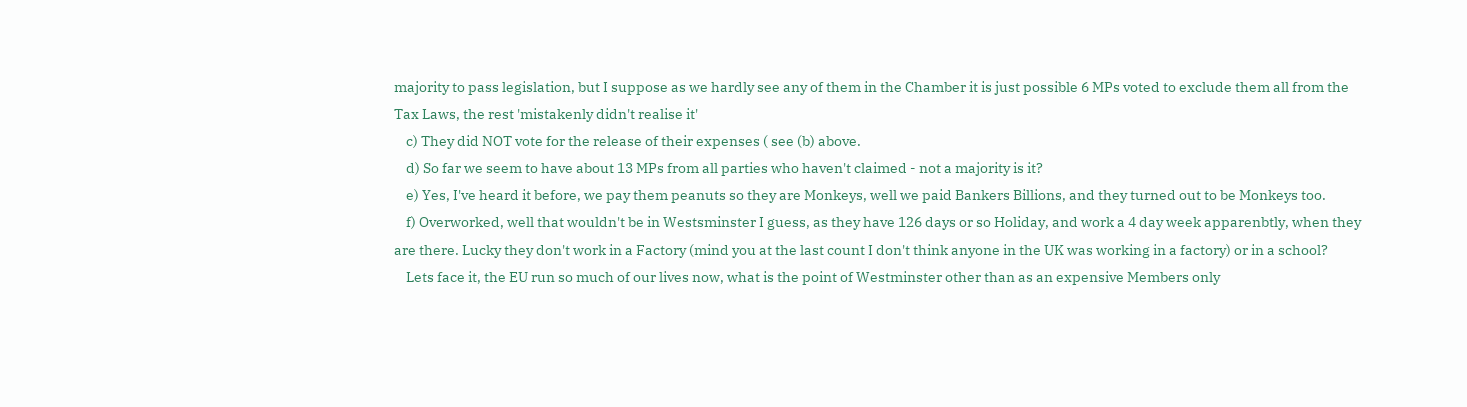majority to pass legislation, but I suppose as we hardly see any of them in the Chamber it is just possible 6 MPs voted to exclude them all from the Tax Laws, the rest 'mistakenly didn't realise it'
    c) They did NOT vote for the release of their expenses ( see (b) above.
    d) So far we seem to have about 13 MPs from all parties who haven't claimed - not a majority is it?
    e) Yes, I've heard it before, we pay them peanuts so they are Monkeys, well we paid Bankers Billions, and they turned out to be Monkeys too.
    f) Overworked, well that wouldn't be in Westsminster I guess, as they have 126 days or so Holiday, and work a 4 day week apparenbtly, when they are there. Lucky they don't work in a Factory (mind you at the last count I don't think anyone in the UK was working in a factory) or in a school?
    Lets face it, the EU run so much of our lives now, what is the point of Westminster other than as an expensive Members only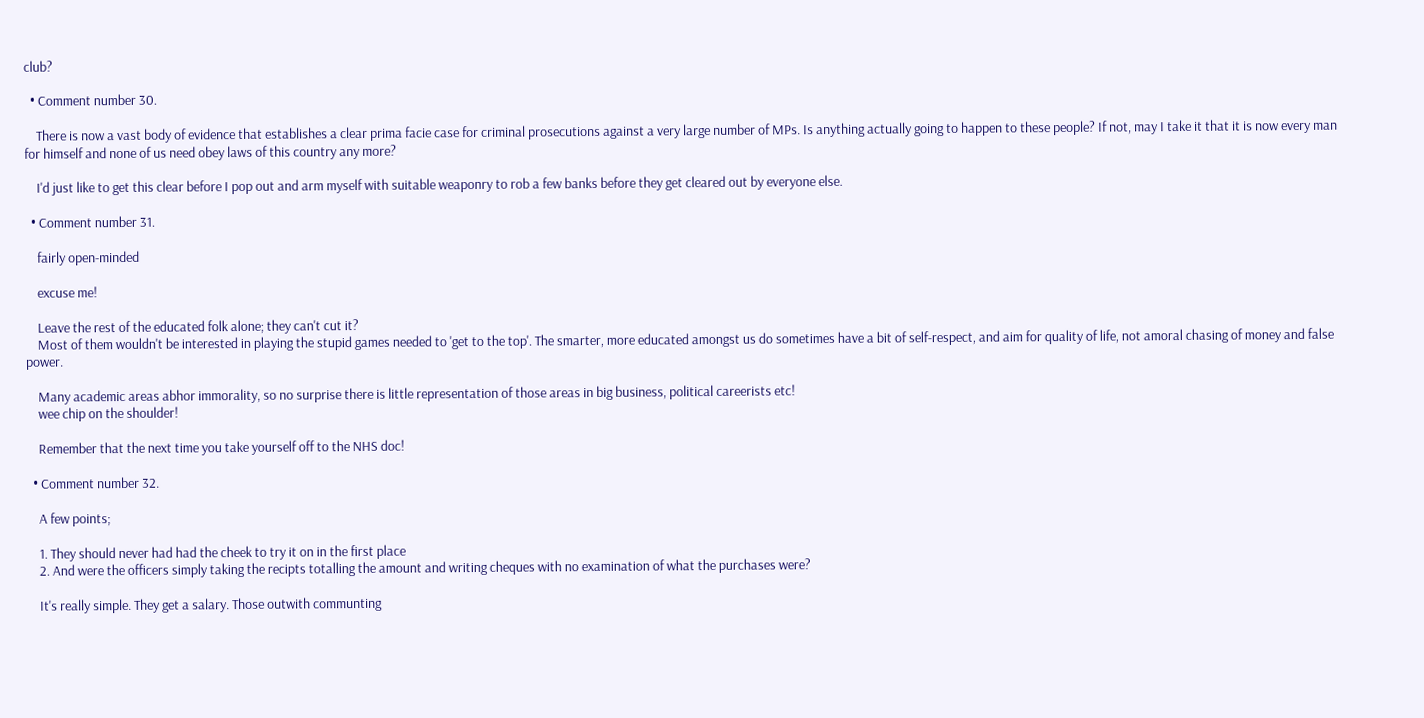club?

  • Comment number 30.

    There is now a vast body of evidence that establishes a clear prima facie case for criminal prosecutions against a very large number of MPs. Is anything actually going to happen to these people? If not, may I take it that it is now every man for himself and none of us need obey laws of this country any more?

    I'd just like to get this clear before I pop out and arm myself with suitable weaponry to rob a few banks before they get cleared out by everyone else.

  • Comment number 31.

    fairly open-minded

    excuse me!

    Leave the rest of the educated folk alone; they can't cut it?
    Most of them wouldn't be interested in playing the stupid games needed to 'get to the top'. The smarter, more educated amongst us do sometimes have a bit of self-respect, and aim for quality of life, not amoral chasing of money and false power.

    Many academic areas abhor immorality, so no surprise there is little representation of those areas in big business, political careerists etc!
    wee chip on the shoulder!

    Remember that the next time you take yourself off to the NHS doc!

  • Comment number 32.

    A few points;

    1. They should never had had the cheek to try it on in the first place
    2. And were the officers simply taking the recipts totalling the amount and writing cheques with no examination of what the purchases were?

    It's really simple. They get a salary. Those outwith communting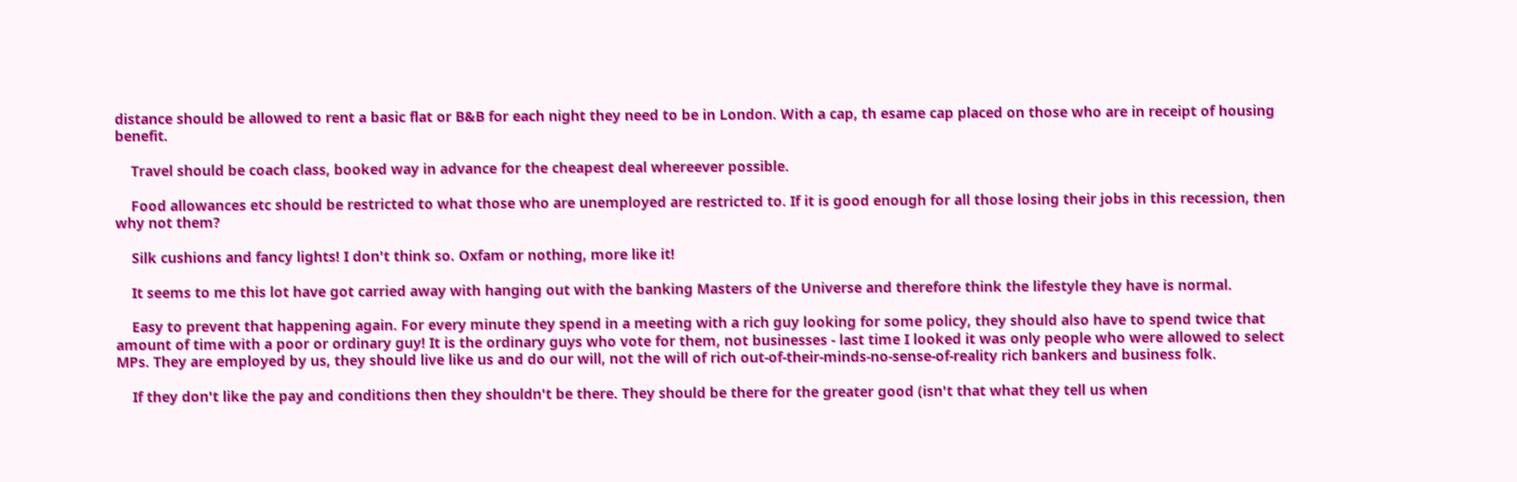distance should be allowed to rent a basic flat or B&B for each night they need to be in London. With a cap, th esame cap placed on those who are in receipt of housing benefit.

    Travel should be coach class, booked way in advance for the cheapest deal whereever possible.

    Food allowances etc should be restricted to what those who are unemployed are restricted to. If it is good enough for all those losing their jobs in this recession, then why not them?

    Silk cushions and fancy lights! I don't think so. Oxfam or nothing, more like it!

    It seems to me this lot have got carried away with hanging out with the banking Masters of the Universe and therefore think the lifestyle they have is normal.

    Easy to prevent that happening again. For every minute they spend in a meeting with a rich guy looking for some policy, they should also have to spend twice that amount of time with a poor or ordinary guy! It is the ordinary guys who vote for them, not businesses - last time I looked it was only people who were allowed to select MPs. They are employed by us, they should live like us and do our will, not the will of rich out-of-their-minds-no-sense-of-reality rich bankers and business folk.

    If they don't like the pay and conditions then they shouldn't be there. They should be there for the greater good (isn't that what they tell us when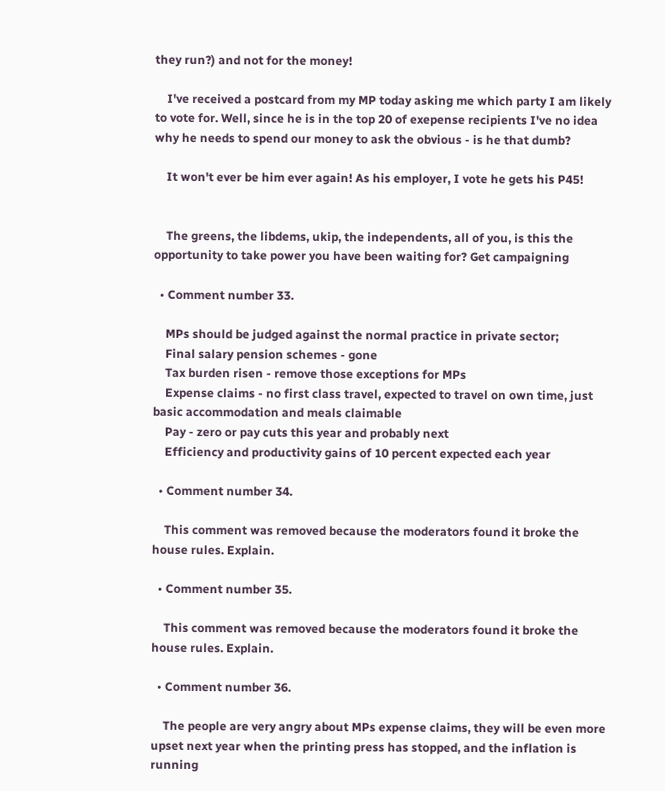they run?) and not for the money!

    I've received a postcard from my MP today asking me which party I am likely to vote for. Well, since he is in the top 20 of exepense recipients I've no idea why he needs to spend our money to ask the obvious - is he that dumb?

    It won't ever be him ever again! As his employer, I vote he gets his P45!


    The greens, the libdems, ukip, the independents, all of you, is this the opportunity to take power you have been waiting for? Get campaigning

  • Comment number 33.

    MPs should be judged against the normal practice in private sector;
    Final salary pension schemes - gone
    Tax burden risen - remove those exceptions for MPs
    Expense claims - no first class travel, expected to travel on own time, just basic accommodation and meals claimable
    Pay - zero or pay cuts this year and probably next
    Efficiency and productivity gains of 10 percent expected each year

  • Comment number 34.

    This comment was removed because the moderators found it broke the house rules. Explain.

  • Comment number 35.

    This comment was removed because the moderators found it broke the house rules. Explain.

  • Comment number 36.

    The people are very angry about MPs expense claims, they will be even more upset next year when the printing press has stopped, and the inflation is running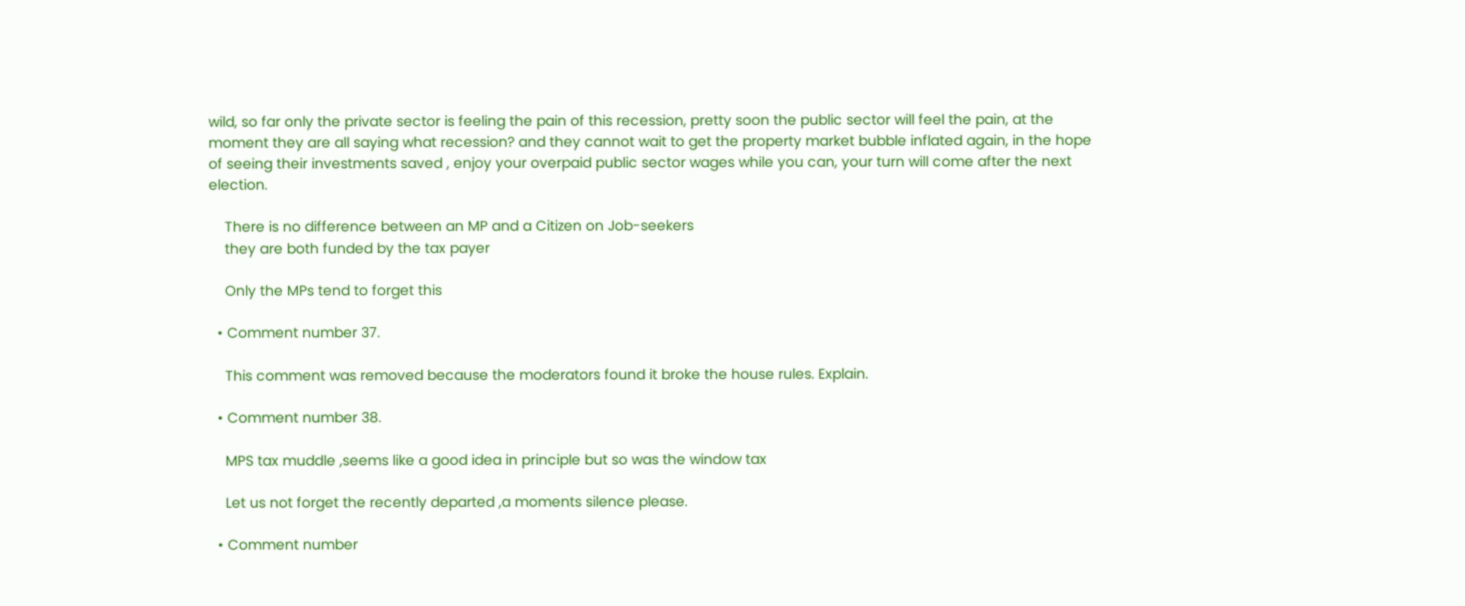wild, so far only the private sector is feeling the pain of this recession, pretty soon the public sector will feel the pain, at the moment they are all saying what recession? and they cannot wait to get the property market bubble inflated again, in the hope of seeing their investments saved , enjoy your overpaid public sector wages while you can, your turn will come after the next election.

    There is no difference between an MP and a Citizen on Job-seekers
    they are both funded by the tax payer

    Only the MPs tend to forget this

  • Comment number 37.

    This comment was removed because the moderators found it broke the house rules. Explain.

  • Comment number 38.

    MPS tax muddle ,seems like a good idea in principle but so was the window tax

    Let us not forget the recently departed ,a moments silence please.

  • Comment number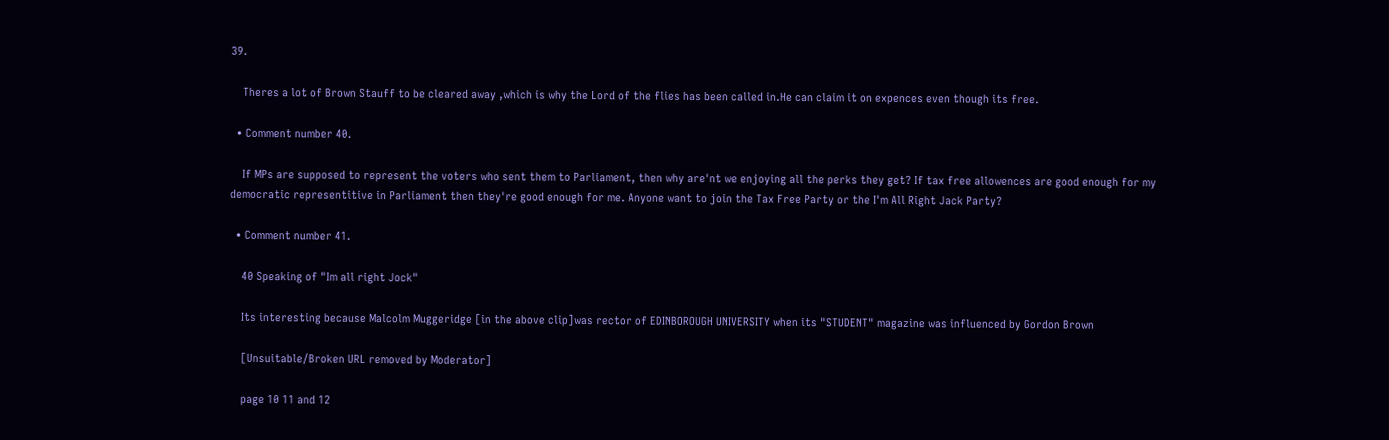39.

    Theres a lot of Brown Stauff to be cleared away ,which is why the Lord of the flies has been called in.He can claim it on expences even though its free.

  • Comment number 40.

    If MPs are supposed to represent the voters who sent them to Parliament, then why are'nt we enjoying all the perks they get? If tax free allowences are good enough for my democratic representitive in Parliament then they're good enough for me. Anyone want to join the Tax Free Party or the I'm All Right Jack Party?

  • Comment number 41.

    40 Speaking of "Im all right Jock"

    Its interesting because Malcolm Muggeridge [in the above clip]was rector of EDINBOROUGH UNIVERSITY when its "STUDENT" magazine was influenced by Gordon Brown

    [Unsuitable/Broken URL removed by Moderator]

    page 10 11 and 12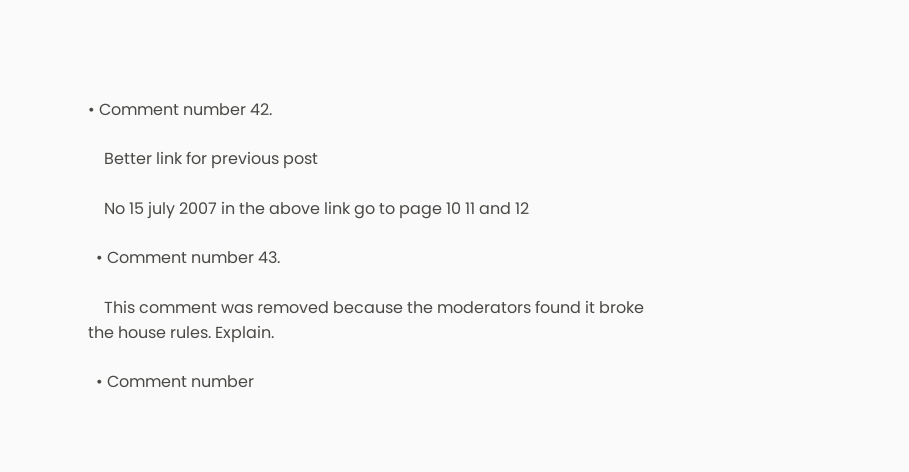• Comment number 42.

    Better link for previous post

    No 15 july 2007 in the above link go to page 10 11 and 12

  • Comment number 43.

    This comment was removed because the moderators found it broke the house rules. Explain.

  • Comment number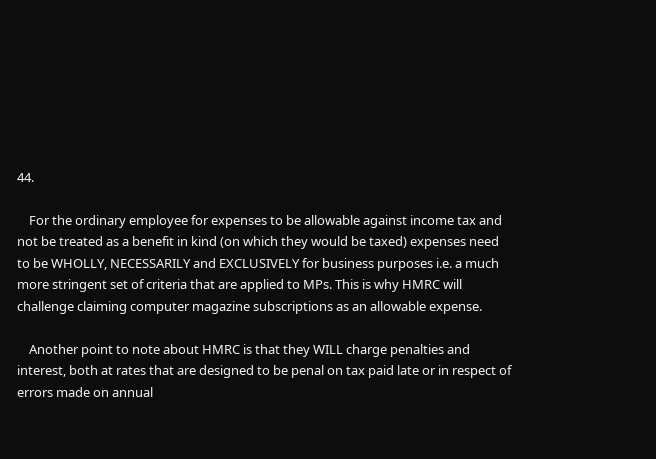44.

    For the ordinary employee for expenses to be allowable against income tax and not be treated as a benefit in kind (on which they would be taxed) expenses need to be WHOLLY, NECESSARILY and EXCLUSIVELY for business purposes i.e. a much more stringent set of criteria that are applied to MPs. This is why HMRC will challenge claiming computer magazine subscriptions as an allowable expense.

    Another point to note about HMRC is that they WILL charge penalties and interest, both at rates that are designed to be penal on tax paid late or in respect of errors made on annual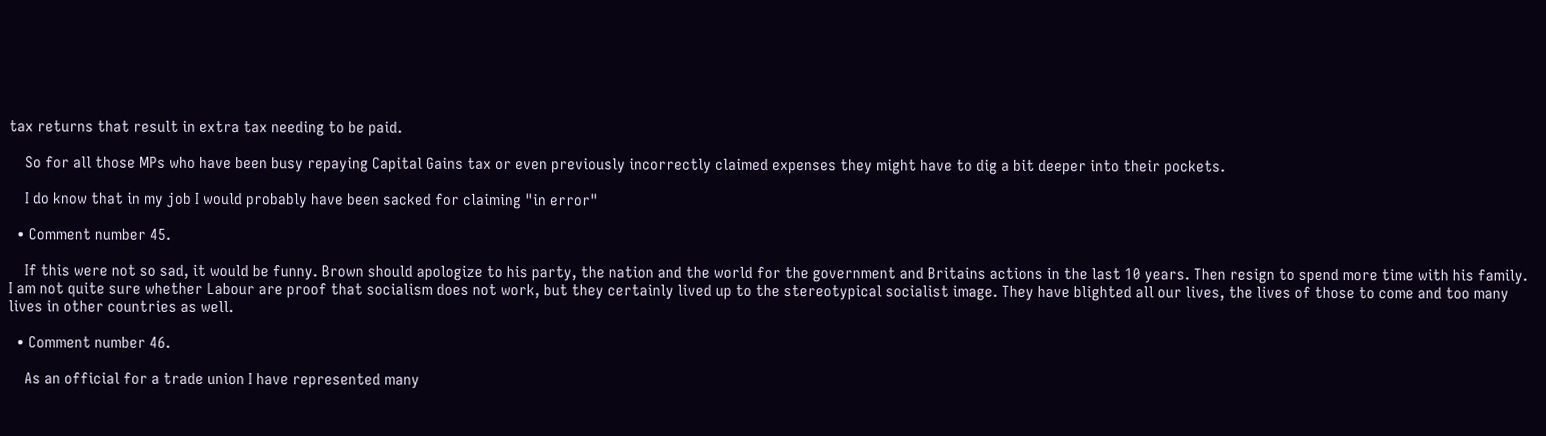tax returns that result in extra tax needing to be paid.

    So for all those MPs who have been busy repaying Capital Gains tax or even previously incorrectly claimed expenses they might have to dig a bit deeper into their pockets.

    I do know that in my job I would probably have been sacked for claiming "in error"

  • Comment number 45.

    If this were not so sad, it would be funny. Brown should apologize to his party, the nation and the world for the government and Britains actions in the last 10 years. Then resign to spend more time with his family. I am not quite sure whether Labour are proof that socialism does not work, but they certainly lived up to the stereotypical socialist image. They have blighted all our lives, the lives of those to come and too many lives in other countries as well.

  • Comment number 46.

    As an official for a trade union I have represented many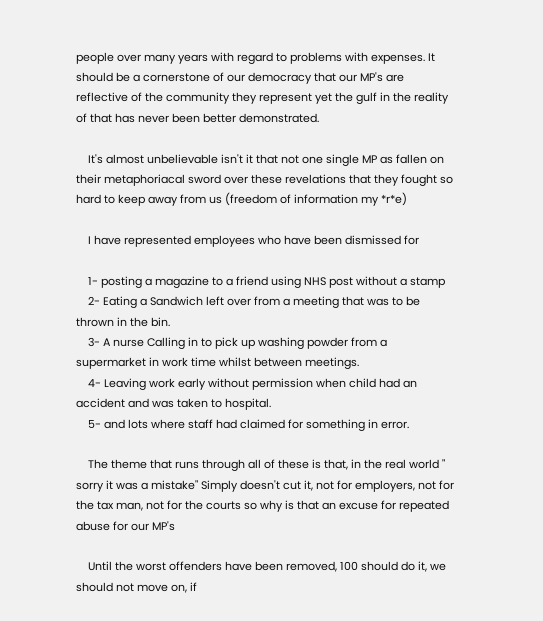people over many years with regard to problems with expenses. It should be a cornerstone of our democracy that our MP's are reflective of the community they represent yet the gulf in the reality of that has never been better demonstrated.

    It's almost unbelievable isn't it that not one single MP as fallen on their metaphoriacal sword over these revelations that they fought so hard to keep away from us (freedom of information my *r*e)

    I have represented employees who have been dismissed for

    1- posting a magazine to a friend using NHS post without a stamp
    2- Eating a Sandwich left over from a meeting that was to be thrown in the bin.
    3- A nurse Calling in to pick up washing powder from a supermarket in work time whilst between meetings.
    4- Leaving work early without permission when child had an accident and was taken to hospital.
    5- and lots where staff had claimed for something in error.

    The theme that runs through all of these is that, in the real world " sorry it was a mistake" Simply doesn't cut it, not for employers, not for the tax man, not for the courts so why is that an excuse for repeated abuse for our MP's

    Until the worst offenders have been removed, 100 should do it, we should not move on, if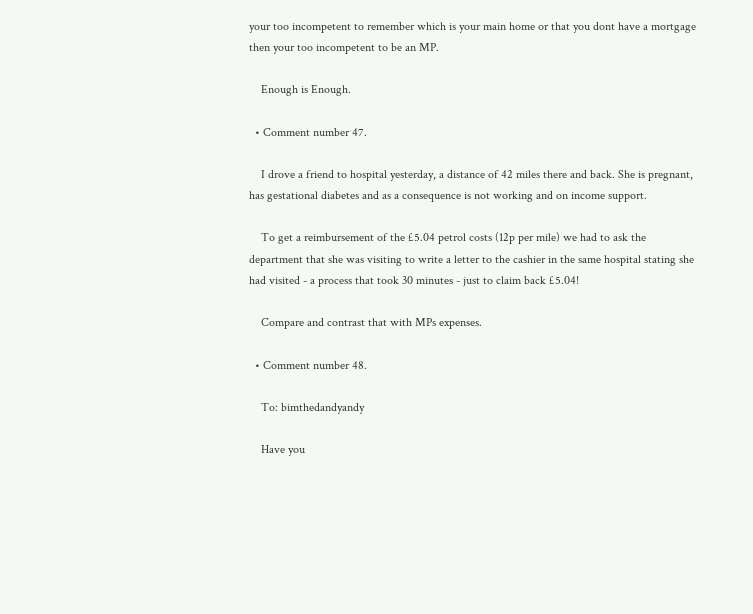your too incompetent to remember which is your main home or that you dont have a mortgage then your too incompetent to be an MP.

    Enough is Enough.

  • Comment number 47.

    I drove a friend to hospital yesterday, a distance of 42 miles there and back. She is pregnant, has gestational diabetes and as a consequence is not working and on income support.

    To get a reimbursement of the £5.04 petrol costs (12p per mile) we had to ask the department that she was visiting to write a letter to the cashier in the same hospital stating she had visited - a process that took 30 minutes - just to claim back £5.04!

    Compare and contrast that with MPs expenses.

  • Comment number 48.

    To: bimthedandyandy

    Have you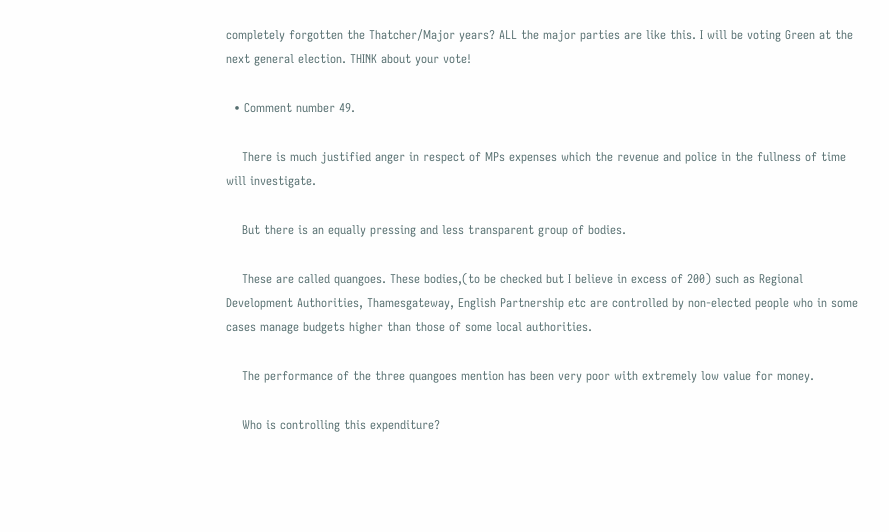completely forgotten the Thatcher/Major years? ALL the major parties are like this. I will be voting Green at the next general election. THINK about your vote!

  • Comment number 49.

    There is much justified anger in respect of MPs expenses which the revenue and police in the fullness of time will investigate.

    But there is an equally pressing and less transparent group of bodies.

    These are called quangoes. These bodies,(to be checked but I believe in excess of 200) such as Regional Development Authorities, Thamesgateway, English Partnership etc are controlled by non-elected people who in some cases manage budgets higher than those of some local authorities.

    The performance of the three quangoes mention has been very poor with extremely low value for money.

    Who is controlling this expenditure?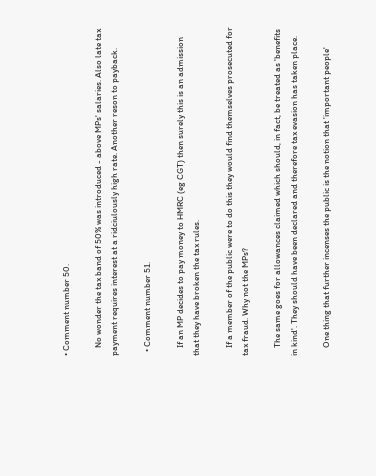• Comment number 50.

    No wonder the tax band of 50% was introduced - above MPs' salaries. Also late tax payment requires interest at a ridciulously high rate. Another reson to payback.

  • Comment number 51.

    If an MP decides to pay money to HMRC (eg CGT) then surely this is an admission that they have broken the tax rules.

    If a member of the public were to do this they would find themselves prosecuted for tax fraud. Why not the MPs?

    The same goes for allowances claimed which should, in fact, be treated as 'benefits in kind'. They should have been declared and therefore tax evasion has taken place.

    One thing that further incenses the public is the notion that 'important people'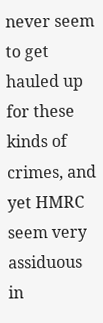never seem to get hauled up for these kinds of crimes, and yet HMRC seem very assiduous in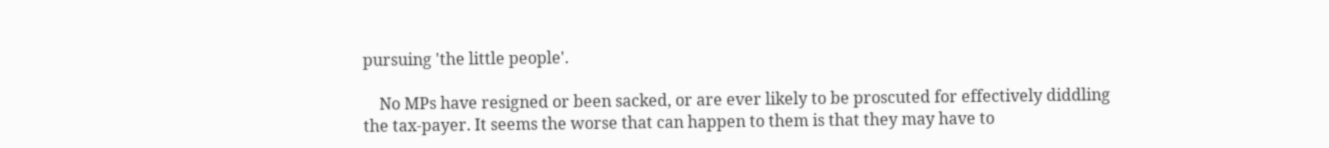pursuing 'the little people'.

    No MPs have resigned or been sacked, or are ever likely to be proscuted for effectively diddling the tax-payer. It seems the worse that can happen to them is that they may have to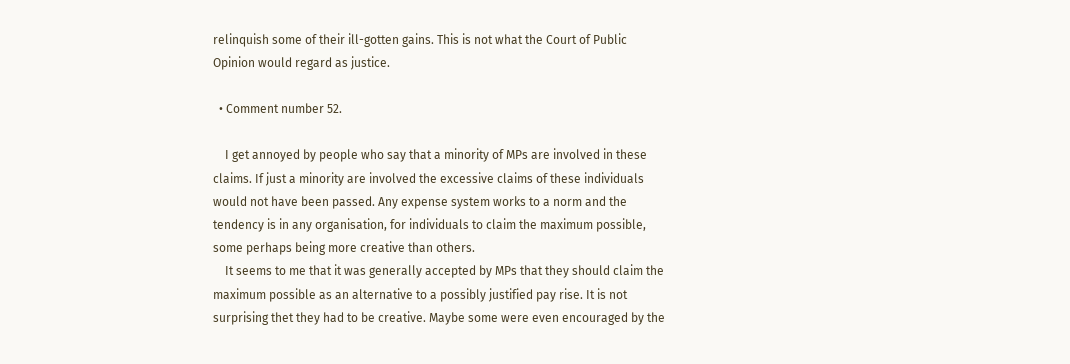relinquish some of their ill-gotten gains. This is not what the Court of Public Opinion would regard as justice.

  • Comment number 52.

    I get annoyed by people who say that a minority of MPs are involved in these claims. If just a minority are involved the excessive claims of these individuals would not have been passed. Any expense system works to a norm and the tendency is in any organisation, for individuals to claim the maximum possible, some perhaps being more creative than others.
    It seems to me that it was generally accepted by MPs that they should claim the maximum possible as an alternative to a possibly justified pay rise. It is not surprising thet they had to be creative. Maybe some were even encouraged by the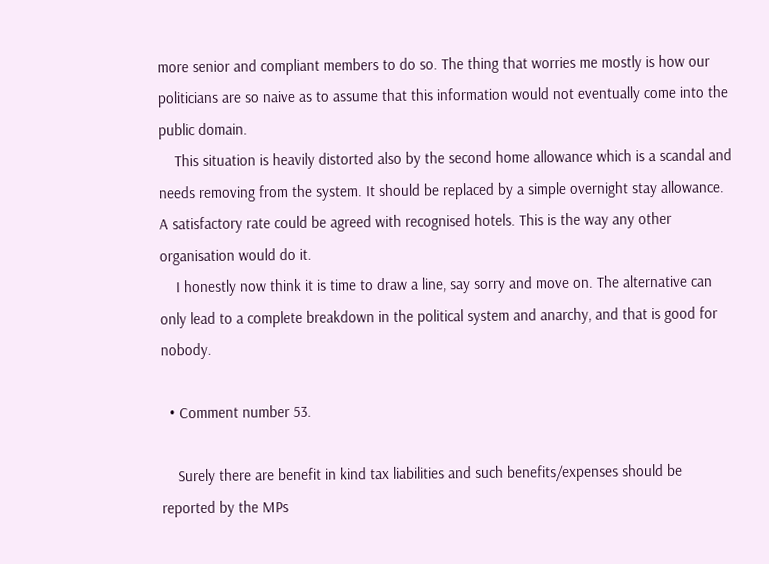more senior and compliant members to do so. The thing that worries me mostly is how our politicians are so naive as to assume that this information would not eventually come into the public domain.
    This situation is heavily distorted also by the second home allowance which is a scandal and needs removing from the system. It should be replaced by a simple overnight stay allowance. A satisfactory rate could be agreed with recognised hotels. This is the way any other organisation would do it.
    I honestly now think it is time to draw a line, say sorry and move on. The alternative can only lead to a complete breakdown in the political system and anarchy, and that is good for nobody.

  • Comment number 53.

    Surely there are benefit in kind tax liabilities and such benefits/expenses should be reported by the MPs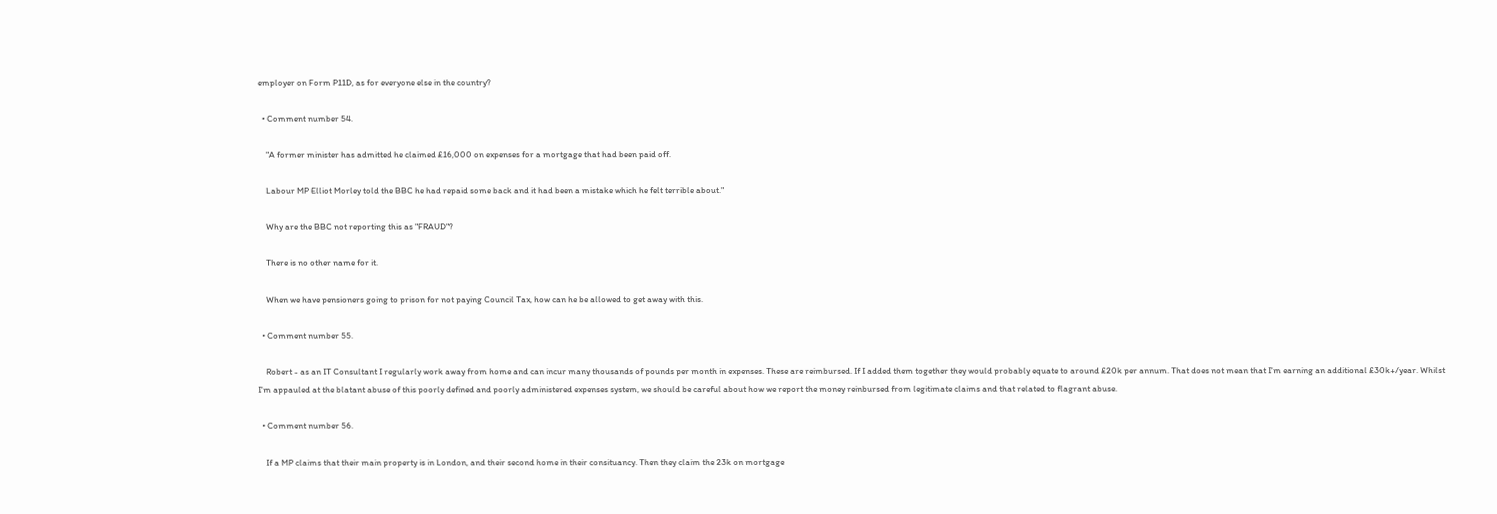employer on Form P11D, as for everyone else in the country?

  • Comment number 54.

    "A former minister has admitted he claimed £16,000 on expenses for a mortgage that had been paid off.

    Labour MP Elliot Morley told the BBC he had repaid some back and it had been a mistake which he felt terrible about."

    Why are the BBC not reporting this as "FRAUD"?

    There is no other name for it.

    When we have pensioners going to prison for not paying Council Tax, how can he be allowed to get away with this.

  • Comment number 55.

    Robert - as an IT Consultant I regularly work away from home and can incur many thousands of pounds per month in expenses. These are reimbursed. If I added them together they would probably equate to around £20k per annum. That does not mean that I'm earning an additional £30k+/year. Whilst I'm appauled at the blatant abuse of this poorly defined and poorly administered expenses system, we should be careful about how we report the money reinbursed from legitimate claims and that related to flagrant abuse.

  • Comment number 56.

    If a MP claims that their main property is in London, and their second home in their consituancy. Then they claim the 23k on mortgage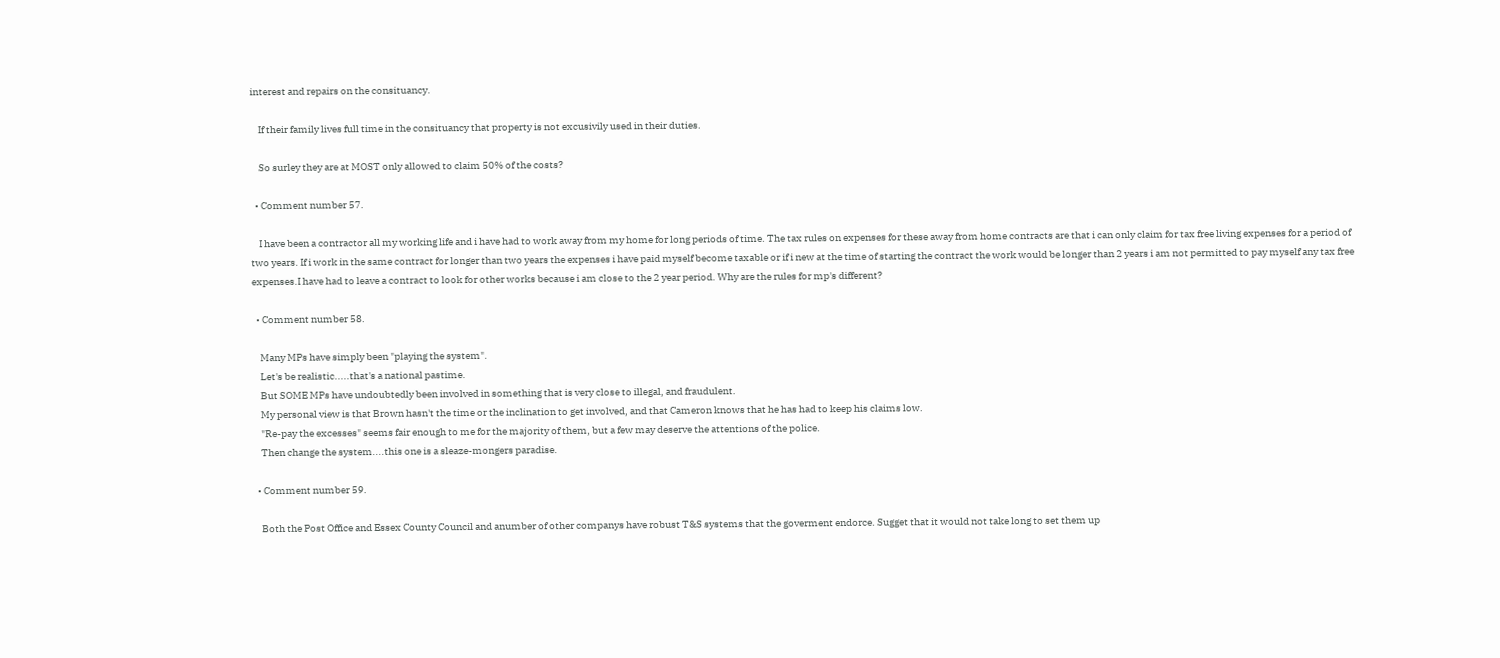interest and repairs on the consituancy.

    If their family lives full time in the consituancy that property is not excusivily used in their duties.

    So surley they are at MOST only allowed to claim 50% of the costs?

  • Comment number 57.

    I have been a contractor all my working life and i have had to work away from my home for long periods of time. The tax rules on expenses for these away from home contracts are that i can only claim for tax free living expenses for a period of two years. If i work in the same contract for longer than two years the expenses i have paid myself become taxable or if i new at the time of starting the contract the work would be longer than 2 years i am not permitted to pay myself any tax free expenses.I have had to leave a contract to look for other works because i am close to the 2 year period. Why are the rules for mp's different?

  • Comment number 58.

    Many MPs have simply been "playing the system".
    Let's be realistic.....that's a national pastime.
    But SOME MPs have undoubtedly been involved in something that is very close to illegal, and fraudulent.
    My personal view is that Brown hasn't the time or the inclination to get involved, and that Cameron knows that he has had to keep his claims low.
    "Re-pay the excesses" seems fair enough to me for the majority of them, but a few may deserve the attentions of the police.
    Then change the system....this one is a sleaze-mongers paradise.

  • Comment number 59.

    Both the Post Office and Essex County Council and anumber of other companys have robust T&S systems that the goverment endorce. Sugget that it would not take long to set them up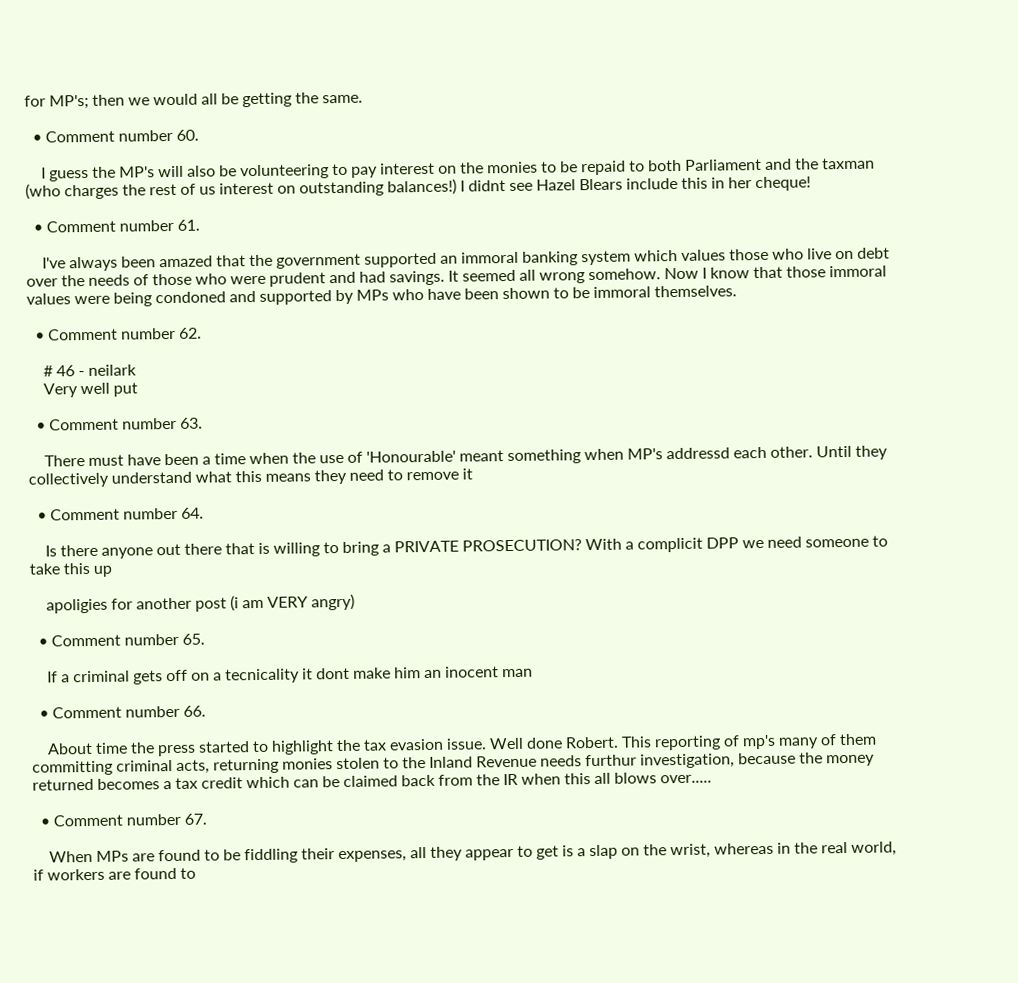for MP's; then we would all be getting the same.

  • Comment number 60.

    I guess the MP's will also be volunteering to pay interest on the monies to be repaid to both Parliament and the taxman (who charges the rest of us interest on outstanding balances!) I didnt see Hazel Blears include this in her cheque!

  • Comment number 61.

    I've always been amazed that the government supported an immoral banking system which values those who live on debt over the needs of those who were prudent and had savings. It seemed all wrong somehow. Now I know that those immoral values were being condoned and supported by MPs who have been shown to be immoral themselves.

  • Comment number 62.

    # 46 - neilark
    Very well put

  • Comment number 63.

    There must have been a time when the use of 'Honourable' meant something when MP's addressd each other. Until they collectively understand what this means they need to remove it

  • Comment number 64.

    Is there anyone out there that is willing to bring a PRIVATE PROSECUTION? With a complicit DPP we need someone to take this up

    apoligies for another post (i am VERY angry)

  • Comment number 65.

    If a criminal gets off on a tecnicality it dont make him an inocent man

  • Comment number 66.

    About time the press started to highlight the tax evasion issue. Well done Robert. This reporting of mp's many of them committing criminal acts, returning monies stolen to the Inland Revenue needs furthur investigation, because the money returned becomes a tax credit which can be claimed back from the IR when this all blows over.....

  • Comment number 67.

    When MPs are found to be fiddling their expenses, all they appear to get is a slap on the wrist, whereas in the real world, if workers are found to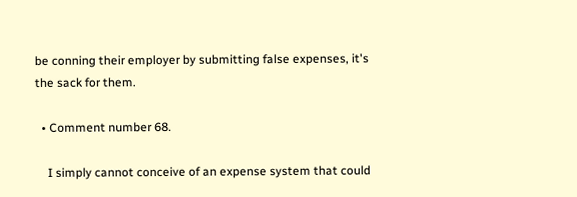be conning their employer by submitting false expenses, it's the sack for them.

  • Comment number 68.

    I simply cannot conceive of an expense system that could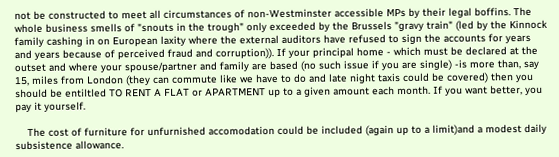not be constructed to meet all circumstances of non-Westminster accessible MPs by their legal boffins. The whole business smells of "snouts in the trough" only exceeded by the Brussels "gravy train" (led by the Kinnock family cashing in on European laxity where the external auditors have refused to sign the accounts for years and years because of perceived fraud and corruption)). If your principal home - which must be declared at the outset and where your spouse/partner and family are based (no such issue if you are single) -is more than, say 15, miles from London (they can commute like we have to do and late night taxis could be covered) then you should be entiltled TO RENT A FLAT or APARTMENT up to a given amount each month. If you want better, you pay it yourself.

    The cost of furniture for unfurnished accomodation could be included (again up to a limit)and a modest daily subsistence allowance.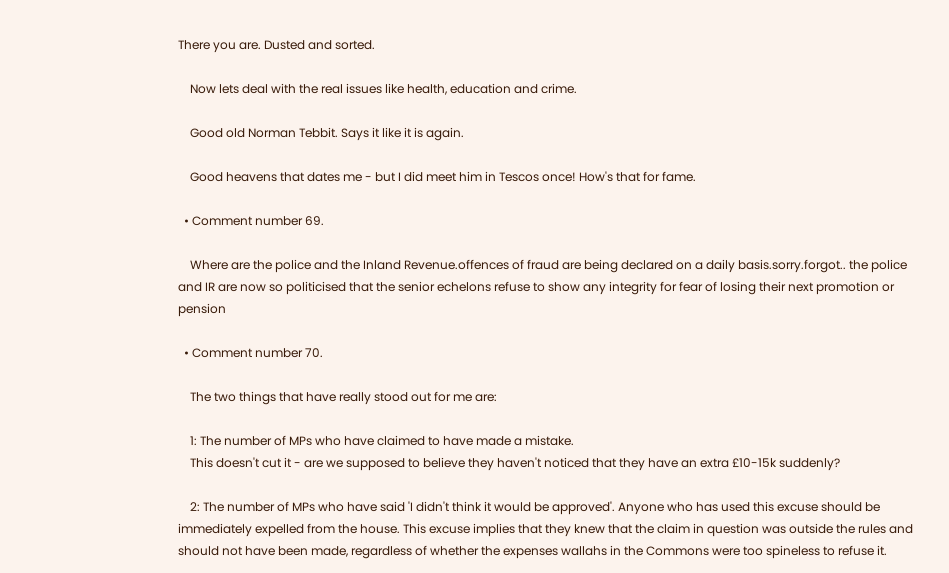There you are. Dusted and sorted.

    Now lets deal with the real issues like health, education and crime.

    Good old Norman Tebbit. Says it like it is again.

    Good heavens that dates me - but I did meet him in Tescos once! How's that for fame.

  • Comment number 69.

    Where are the police and the Inland Revenue.offences of fraud are being declared on a daily basis.sorry.forgot.. the police and IR are now so politicised that the senior echelons refuse to show any integrity for fear of losing their next promotion or pension

  • Comment number 70.

    The two things that have really stood out for me are:

    1: The number of MPs who have claimed to have made a mistake.
    This doesn't cut it - are we supposed to believe they haven't noticed that they have an extra £10-15k suddenly?

    2: The number of MPs who have said 'I didn't think it would be approved'. Anyone who has used this excuse should be immediately expelled from the house. This excuse implies that they knew that the claim in question was outside the rules and should not have been made, regardless of whether the expenses wallahs in the Commons were too spineless to refuse it.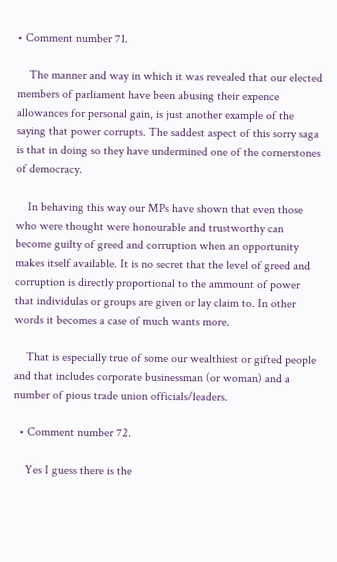• Comment number 71.

    The manner and way in which it was revealed that our elected members of parliament have been abusing their expence allowances for personal gain, is just another example of the saying that power corrupts. The saddest aspect of this sorry saga is that in doing so they have undermined one of the cornerstones of democracy.

    In behaving this way our MPs have shown that even those who were thought were honourable and trustworthy can become guilty of greed and corruption when an opportunity makes itself available. It is no secret that the level of greed and corruption is directly proportional to the ammount of power that individulas or groups are given or lay claim to. In other words it becomes a case of much wants more.

    That is especially true of some our wealthiest or gifted people and that includes corporate businessman (or woman) and a number of pious trade union officials/leaders.

  • Comment number 72.

    Yes I guess there is the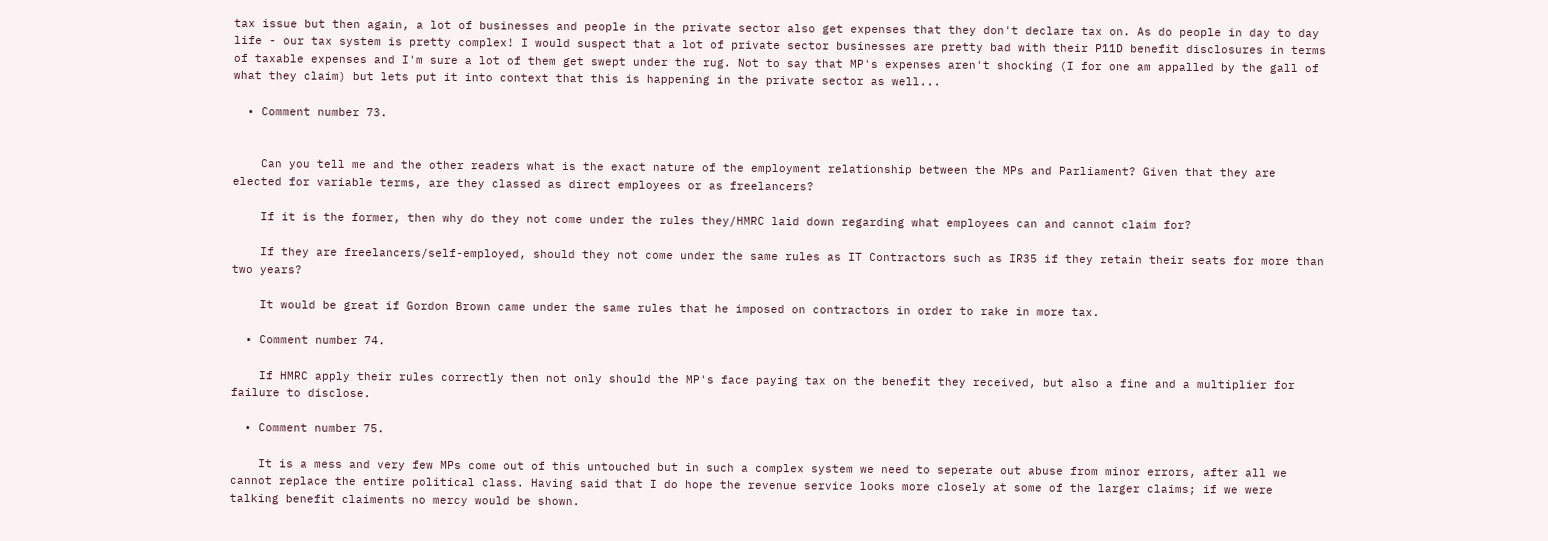tax issue but then again, a lot of businesses and people in the private sector also get expenses that they don't declare tax on. As do people in day to day life - our tax system is pretty complex! I would suspect that a lot of private sector businesses are pretty bad with their P11D benefit disclosures in terms of taxable expenses and I'm sure a lot of them get swept under the rug. Not to say that MP's expenses aren't shocking (I for one am appalled by the gall of what they claim) but lets put it into context that this is happening in the private sector as well...

  • Comment number 73.


    Can you tell me and the other readers what is the exact nature of the employment relationship between the MPs and Parliament? Given that they are elected for variable terms, are they classed as direct employees or as freelancers?

    If it is the former, then why do they not come under the rules they/HMRC laid down regarding what employees can and cannot claim for?

    If they are freelancers/self-employed, should they not come under the same rules as IT Contractors such as IR35 if they retain their seats for more than two years?

    It would be great if Gordon Brown came under the same rules that he imposed on contractors in order to rake in more tax.

  • Comment number 74.

    If HMRC apply their rules correctly then not only should the MP's face paying tax on the benefit they received, but also a fine and a multiplier for failure to disclose.

  • Comment number 75.

    It is a mess and very few MPs come out of this untouched but in such a complex system we need to seperate out abuse from minor errors, after all we cannot replace the entire political class. Having said that I do hope the revenue service looks more closely at some of the larger claims; if we were talking benefit claiments no mercy would be shown.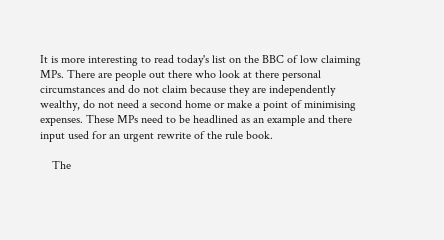It is more interesting to read today's list on the BBC of low claiming MPs. There are people out there who look at there personal circumstances and do not claim because they are independently wealthy, do not need a second home or make a point of minimising expenses. These MPs need to be headlined as an example and there input used for an urgent rewrite of the rule book.

    The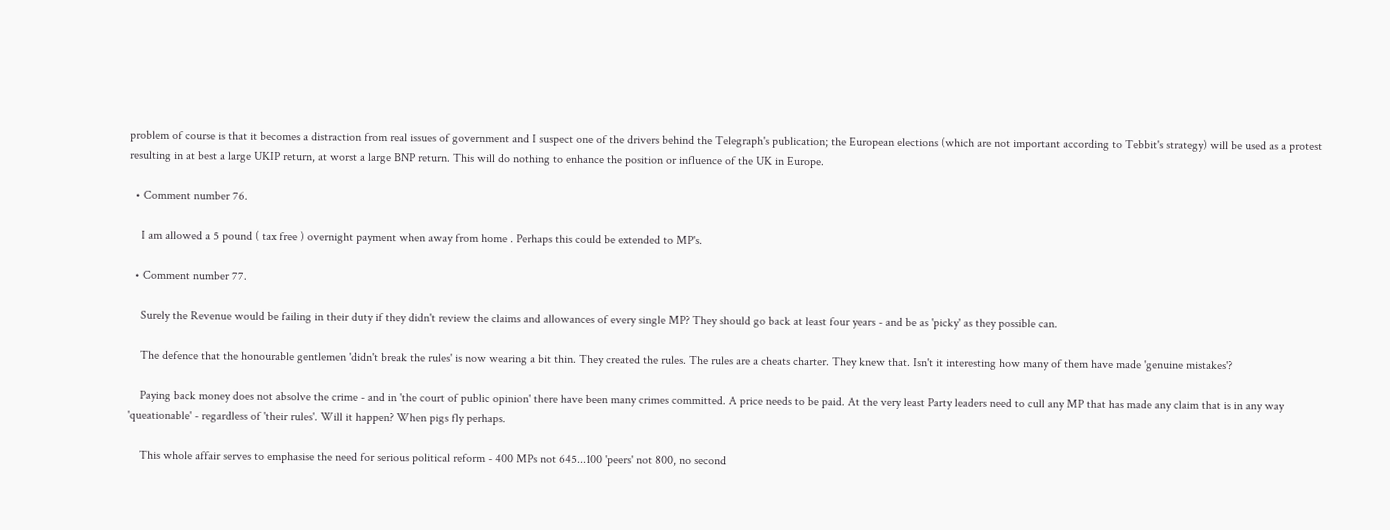problem of course is that it becomes a distraction from real issues of government and I suspect one of the drivers behind the Telegraph's publication; the European elections (which are not important according to Tebbit's strategy) will be used as a protest resulting in at best a large UKIP return, at worst a large BNP return. This will do nothing to enhance the position or influence of the UK in Europe.

  • Comment number 76.

    I am allowed a 5 pound ( tax free ) overnight payment when away from home . Perhaps this could be extended to MP's.

  • Comment number 77.

    Surely the Revenue would be failing in their duty if they didn't review the claims and allowances of every single MP? They should go back at least four years - and be as 'picky' as they possible can.

    The defence that the honourable gentlemen 'didn't break the rules' is now wearing a bit thin. They created the rules. The rules are a cheats charter. They knew that. Isn't it interesting how many of them have made 'genuine mistakes'?

    Paying back money does not absolve the crime - and in 'the court of public opinion' there have been many crimes committed. A price needs to be paid. At the very least Party leaders need to cull any MP that has made any claim that is in any way 'queationable' - regardless of 'their rules'. Will it happen? When pigs fly perhaps.

    This whole affair serves to emphasise the need for serious political reform - 400 MPs not 645...100 'peers' not 800, no second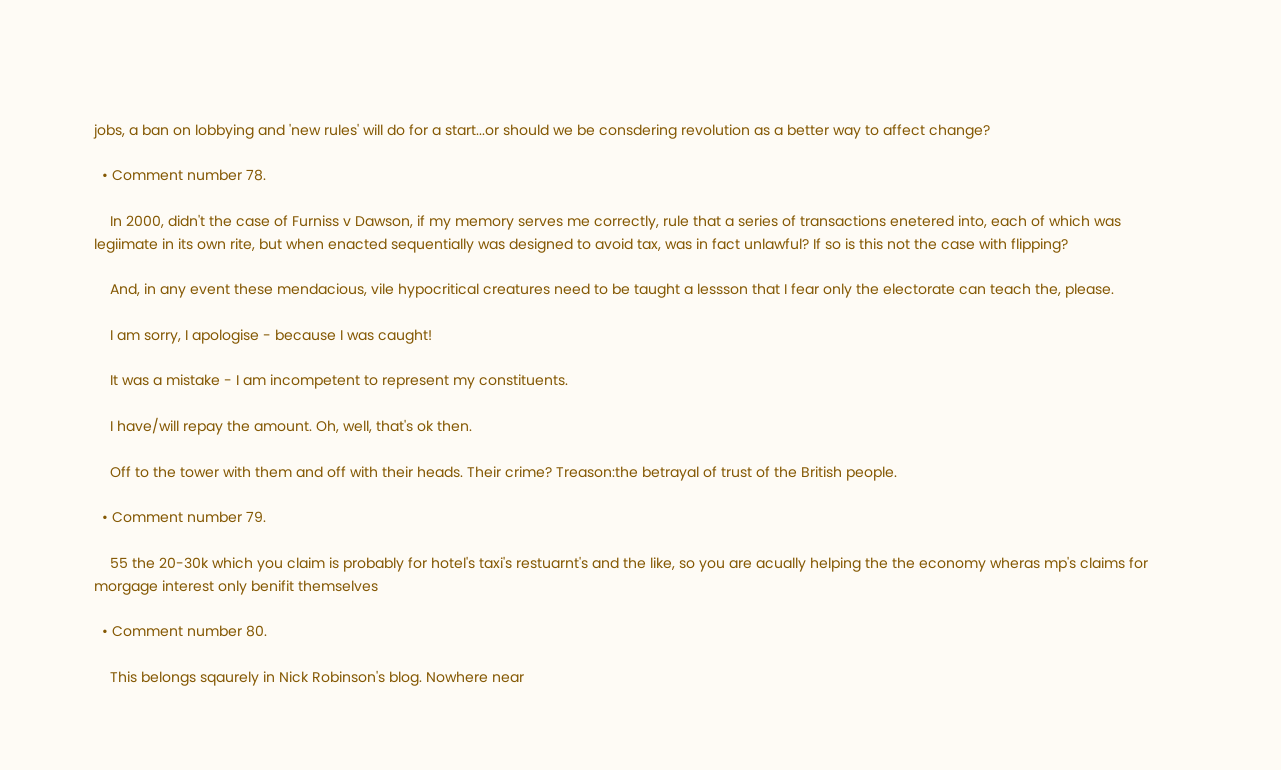jobs, a ban on lobbying and 'new rules' will do for a start...or should we be consdering revolution as a better way to affect change?

  • Comment number 78.

    In 2000, didn't the case of Furniss v Dawson, if my memory serves me correctly, rule that a series of transactions enetered into, each of which was legiimate in its own rite, but when enacted sequentially was designed to avoid tax, was in fact unlawful? If so is this not the case with flipping?

    And, in any event these mendacious, vile hypocritical creatures need to be taught a lessson that I fear only the electorate can teach the, please.

    I am sorry, I apologise - because I was caught!

    It was a mistake - I am incompetent to represent my constituents.

    I have/will repay the amount. Oh, well, that's ok then.

    Off to the tower with them and off with their heads. Their crime? Treason:the betrayal of trust of the British people.

  • Comment number 79.

    55 the 20-30k which you claim is probably for hotel's taxi's restuarnt's and the like, so you are acually helping the the economy wheras mp's claims for morgage interest only benifit themselves

  • Comment number 80.

    This belongs sqaurely in Nick Robinson's blog. Nowhere near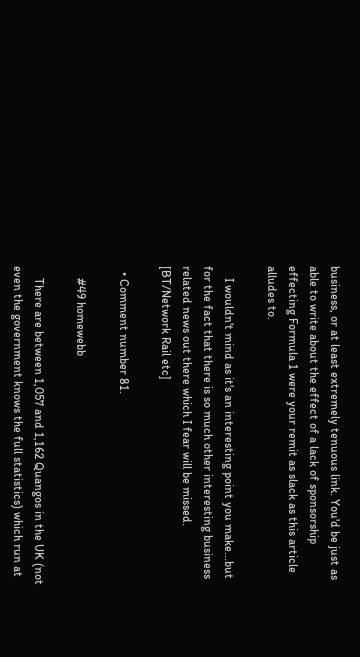business, or at least extremely tenuous link. You'd be just as able to write about the effect of a lack of sponsorship effecting Formula 1 were your remit as slack as this article alludes to.

    I wouldn't mind as it's an interesting point you make...but for the fact that there is so much other interesting business related news out there which I fear will be missed. [BT/Network Rail etc]

  • Comment number 81.

    #49 homewebb

    There are between 1,057 and 1,162 Quangos in the UK (not even the government knows the full statistics) which run at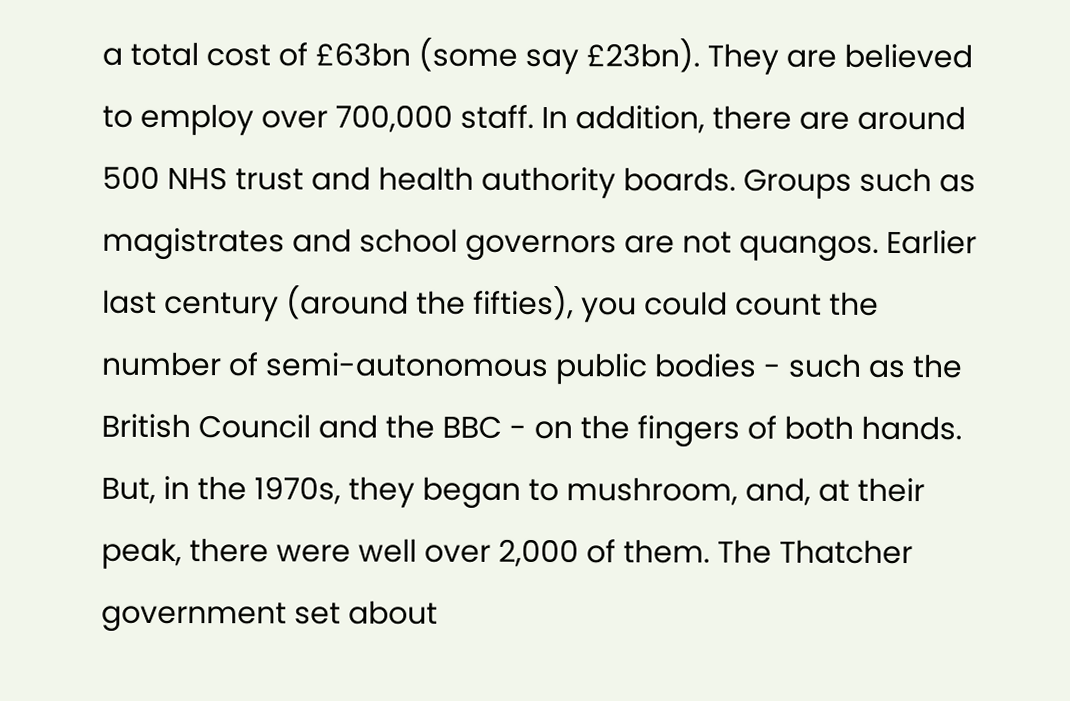a total cost of £63bn (some say £23bn). They are believed to employ over 700,000 staff. In addition, there are around 500 NHS trust and health authority boards. Groups such as magistrates and school governors are not quangos. Earlier last century (around the fifties), you could count the number of semi-autonomous public bodies - such as the British Council and the BBC - on the fingers of both hands. But, in the 1970s, they began to mushroom, and, at their peak, there were well over 2,000 of them. The Thatcher government set about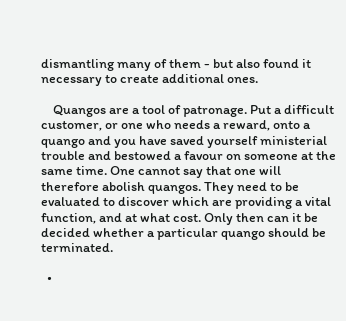dismantling many of them - but also found it necessary to create additional ones.

    Quangos are a tool of patronage. Put a difficult customer, or one who needs a reward, onto a quango and you have saved yourself ministerial trouble and bestowed a favour on someone at the same time. One cannot say that one will therefore abolish quangos. They need to be evaluated to discover which are providing a vital function, and at what cost. Only then can it be decided whether a particular quango should be terminated.

  •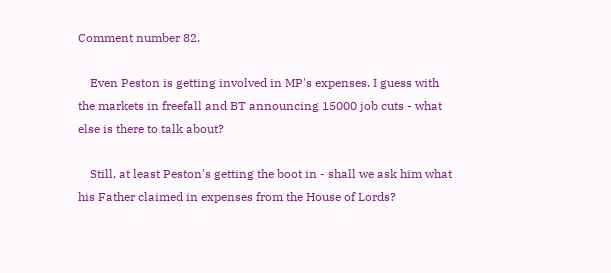Comment number 82.

    Even Peston is getting involved in MP's expenses. I guess with the markets in freefall and BT announcing 15000 job cuts - what else is there to talk about?

    Still, at least Peston's getting the boot in - shall we ask him what his Father claimed in expenses from the House of Lords?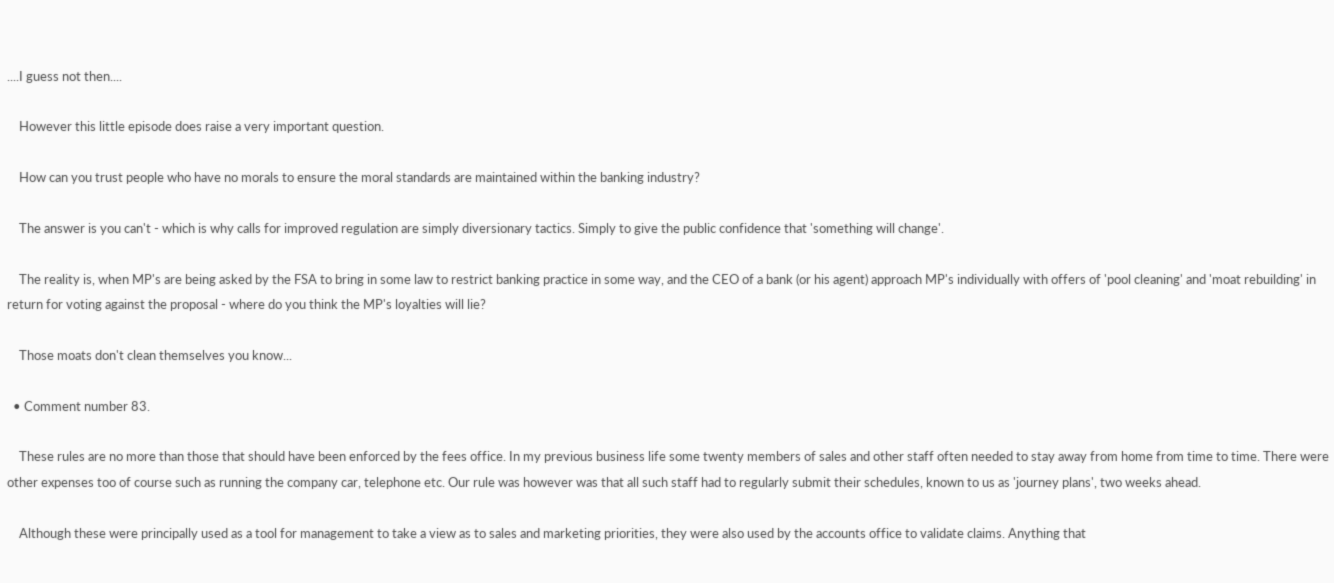....I guess not then....

    However this little episode does raise a very important question.

    How can you trust people who have no morals to ensure the moral standards are maintained within the banking industry?

    The answer is you can't - which is why calls for improved regulation are simply diversionary tactics. Simply to give the public confidence that 'something will change'.

    The reality is, when MP's are being asked by the FSA to bring in some law to restrict banking practice in some way, and the CEO of a bank (or his agent) approach MP's individually with offers of 'pool cleaning' and 'moat rebuilding' in return for voting against the proposal - where do you think the MP's loyalties will lie?

    Those moats don't clean themselves you know...

  • Comment number 83.

    These rules are no more than those that should have been enforced by the fees office. In my previous business life some twenty members of sales and other staff often needed to stay away from home from time to time. There were other expenses too of course such as running the company car, telephone etc. Our rule was however was that all such staff had to regularly submit their schedules, known to us as 'journey plans', two weeks ahead.

    Although these were principally used as a tool for management to take a view as to sales and marketing priorities, they were also used by the accounts office to validate claims. Anything that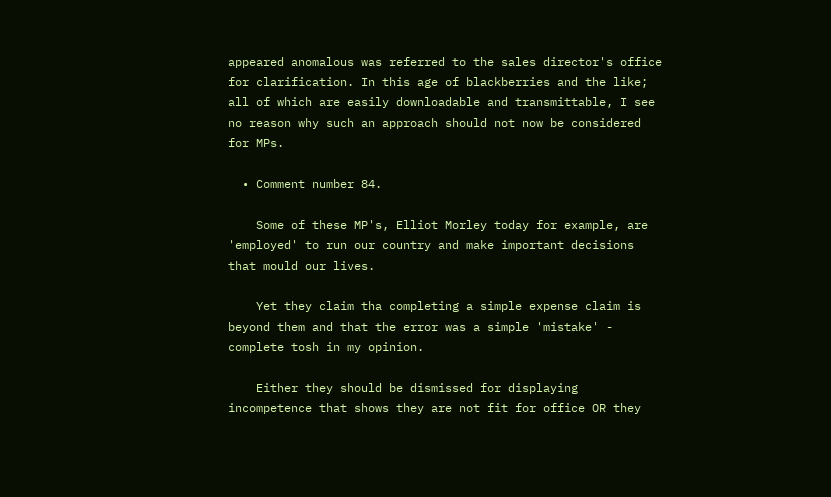appeared anomalous was referred to the sales director's office for clarification. In this age of blackberries and the like; all of which are easily downloadable and transmittable, I see no reason why such an approach should not now be considered for MPs.

  • Comment number 84.

    Some of these MP's, Elliot Morley today for example, are 'employed' to run our country and make important decisions that mould our lives.

    Yet they claim tha completing a simple expense claim is beyond them and that the error was a simple 'mistake' - complete tosh in my opinion.

    Either they should be dismissed for displaying incompetence that shows they are not fit for office OR they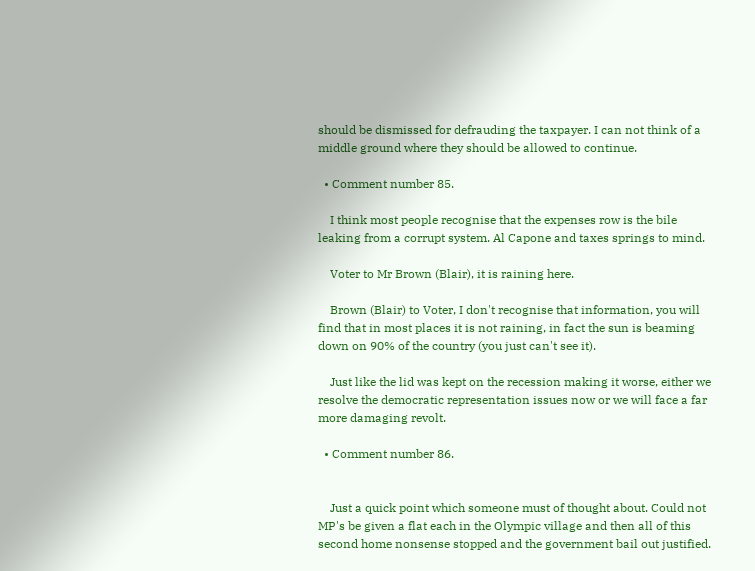should be dismissed for defrauding the taxpayer. I can not think of a middle ground where they should be allowed to continue.

  • Comment number 85.

    I think most people recognise that the expenses row is the bile leaking from a corrupt system. Al Capone and taxes springs to mind.

    Voter to Mr Brown (Blair), it is raining here.

    Brown (Blair) to Voter, I don't recognise that information, you will find that in most places it is not raining, in fact the sun is beaming down on 90% of the country (you just can't see it).

    Just like the lid was kept on the recession making it worse, either we resolve the democratic representation issues now or we will face a far more damaging revolt.

  • Comment number 86.


    Just a quick point which someone must of thought about. Could not MP's be given a flat each in the Olympic village and then all of this second home nonsense stopped and the government bail out justified.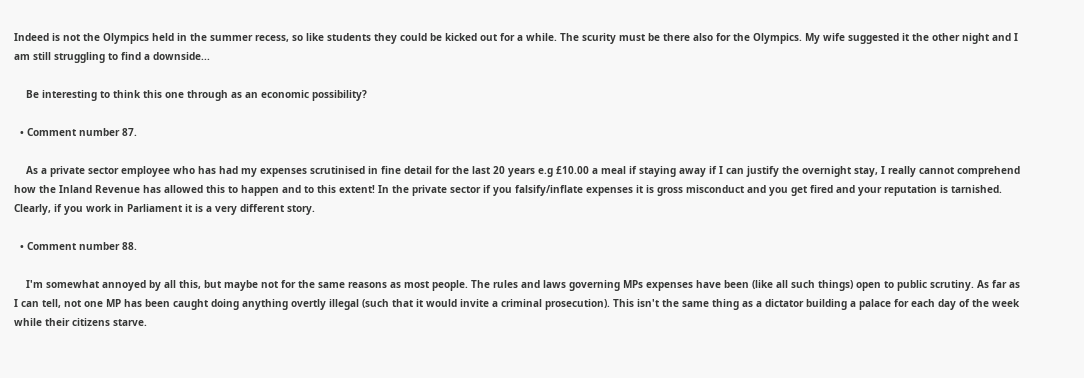Indeed is not the Olympics held in the summer recess, so like students they could be kicked out for a while. The scurity must be there also for the Olympics. My wife suggested it the other night and I am still struggling to find a downside...

    Be interesting to think this one through as an economic possibility?

  • Comment number 87.

    As a private sector employee who has had my expenses scrutinised in fine detail for the last 20 years e.g £10.00 a meal if staying away if I can justify the overnight stay, I really cannot comprehend how the Inland Revenue has allowed this to happen and to this extent! In the private sector if you falsify/inflate expenses it is gross misconduct and you get fired and your reputation is tarnished. Clearly, if you work in Parliament it is a very different story.

  • Comment number 88.

    I'm somewhat annoyed by all this, but maybe not for the same reasons as most people. The rules and laws governing MPs expenses have been (like all such things) open to public scrutiny. As far as I can tell, not one MP has been caught doing anything overtly illegal (such that it would invite a criminal prosecution). This isn't the same thing as a dictator building a palace for each day of the week while their citizens starve.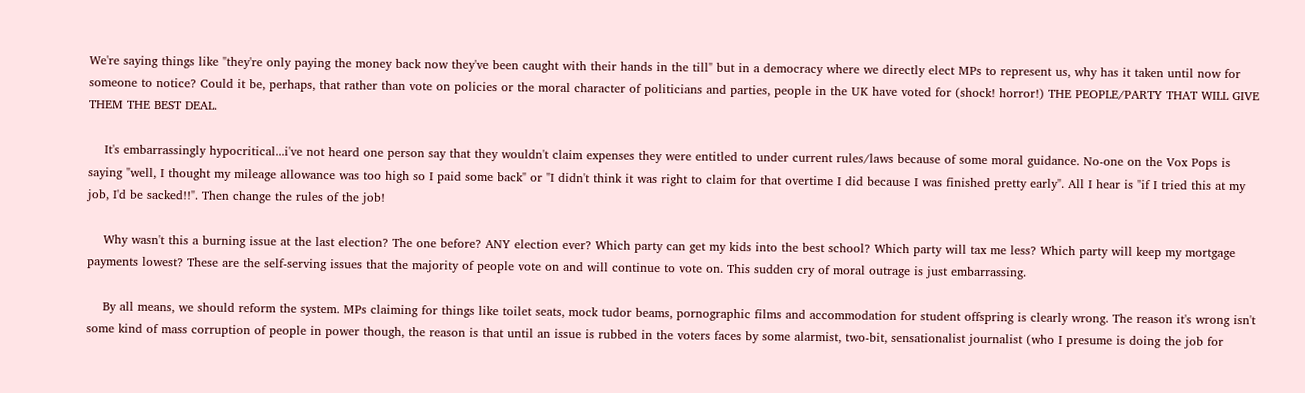We're saying things like "they're only paying the money back now they've been caught with their hands in the till" but in a democracy where we directly elect MPs to represent us, why has it taken until now for someone to notice? Could it be, perhaps, that rather than vote on policies or the moral character of politicians and parties, people in the UK have voted for (shock! horror!) THE PEOPLE/PARTY THAT WILL GIVE THEM THE BEST DEAL.

    It's embarrassingly hypocritical...i've not heard one person say that they wouldn't claim expenses they were entitled to under current rules/laws because of some moral guidance. No-one on the Vox Pops is saying "well, I thought my mileage allowance was too high so I paid some back" or "I didn't think it was right to claim for that overtime I did because I was finished pretty early". All I hear is "if I tried this at my job, I'd be sacked!!". Then change the rules of the job!

    Why wasn't this a burning issue at the last election? The one before? ANY election ever? Which party can get my kids into the best school? Which party will tax me less? Which party will keep my mortgage payments lowest? These are the self-serving issues that the majority of people vote on and will continue to vote on. This sudden cry of moral outrage is just embarrassing.

    By all means, we should reform the system. MPs claiming for things like toilet seats, mock tudor beams, pornographic films and accommodation for student offspring is clearly wrong. The reason it's wrong isn't some kind of mass corruption of people in power though, the reason is that until an issue is rubbed in the voters faces by some alarmist, two-bit, sensationalist journalist (who I presume is doing the job for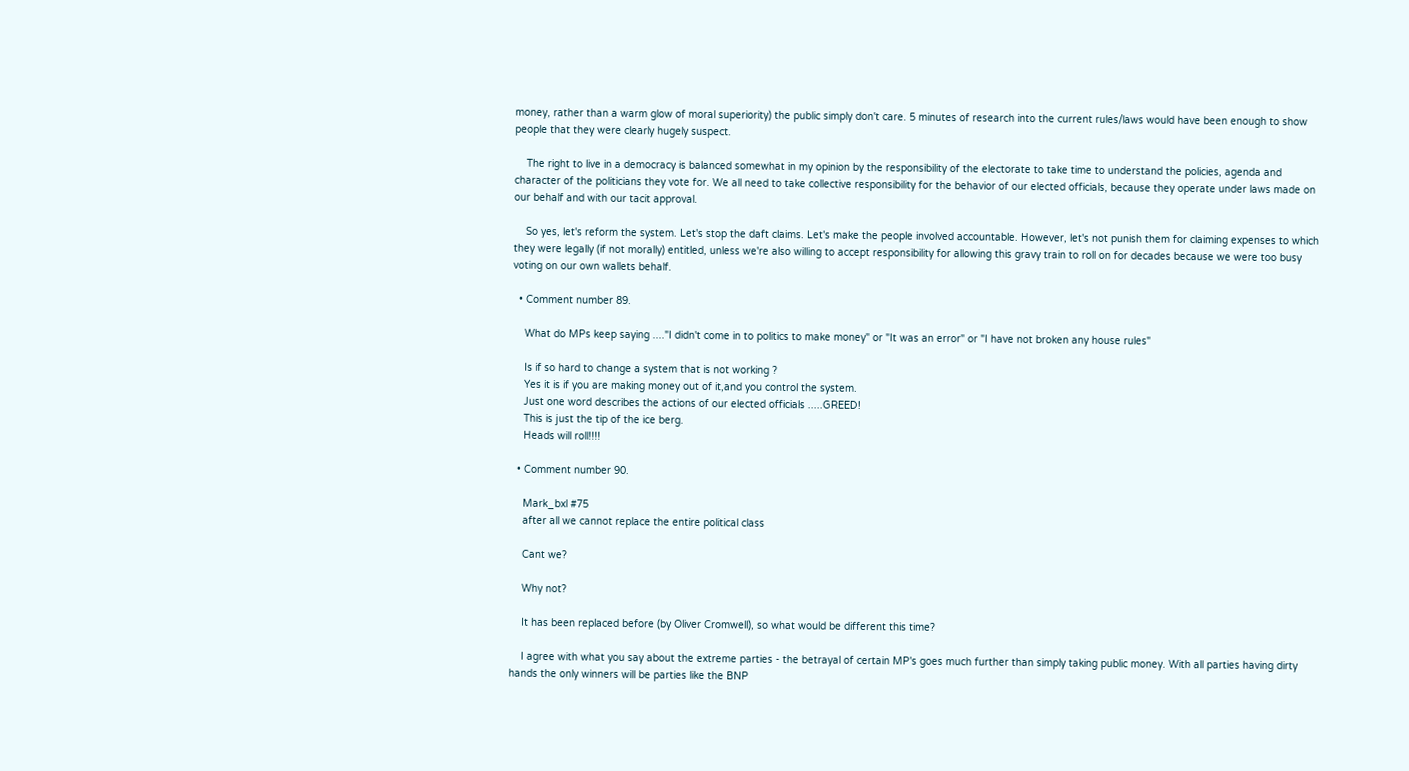money, rather than a warm glow of moral superiority) the public simply don't care. 5 minutes of research into the current rules/laws would have been enough to show people that they were clearly hugely suspect.

    The right to live in a democracy is balanced somewhat in my opinion by the responsibility of the electorate to take time to understand the policies, agenda and character of the politicians they vote for. We all need to take collective responsibility for the behavior of our elected officials, because they operate under laws made on our behalf and with our tacit approval.

    So yes, let's reform the system. Let's stop the daft claims. Let's make the people involved accountable. However, let's not punish them for claiming expenses to which they were legally (if not morally) entitled, unless we're also willing to accept responsibility for allowing this gravy train to roll on for decades because we were too busy voting on our own wallets behalf.

  • Comment number 89.

    What do MPs keep saying ...."I didn't come in to politics to make money" or "It was an error" or "I have not broken any house rules"

    Is if so hard to change a system that is not working ?
    Yes it is if you are making money out of it,and you control the system.
    Just one word describes the actions of our elected officials .....GREED!
    This is just the tip of the ice berg.
    Heads will roll!!!!

  • Comment number 90.

    Mark_bxl #75
    after all we cannot replace the entire political class

    Cant we?

    Why not?

    It has been replaced before (by Oliver Cromwell), so what would be different this time?

    I agree with what you say about the extreme parties - the betrayal of certain MP's goes much further than simply taking public money. With all parties having dirty hands the only winners will be parties like the BNP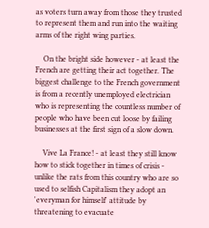as voters turn away from those they trusted to represent them and run into the waiting arms of the right wing parties.

    On the bright side however - at least the French are getting their act together. The biggest challenge to the French government is from a recently unemployed electrician who is representing the countless number of people who have been cut loose by failing businesses at the first sign of a slow down.

    Vive La France! - at least they still know how to stick together in times of crisis - unlike the rats from this country who are so used to selfish Capitalism they adopt an 'everyman for himself' attitude by threatening to evacuate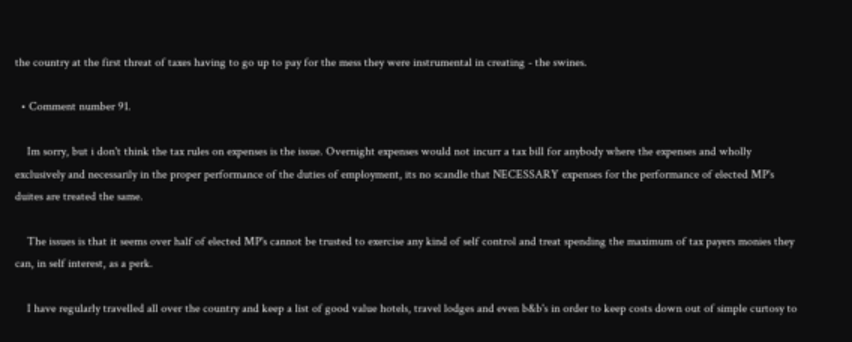the country at the first threat of taxes having to go up to pay for the mess they were instrumental in creating - the swines.

  • Comment number 91.

    Im sorry, but i don't think the tax rules on expenses is the issue. Overnight expenses would not incurr a tax bill for anybody where the expenses and wholly exclusively and necessarily in the proper performance of the duties of employment, its no scandle that NECESSARY expenses for the performance of elected MP's duites are treated the same.

    The issues is that it seems over half of elected MP's cannot be trusted to exercise any kind of self control and treat spending the maximum of tax payers monies they can, in self interest, as a perk.

    I have regularly travelled all over the country and keep a list of good value hotels, travel lodges and even b&b's in order to keep costs down out of simple curtosy to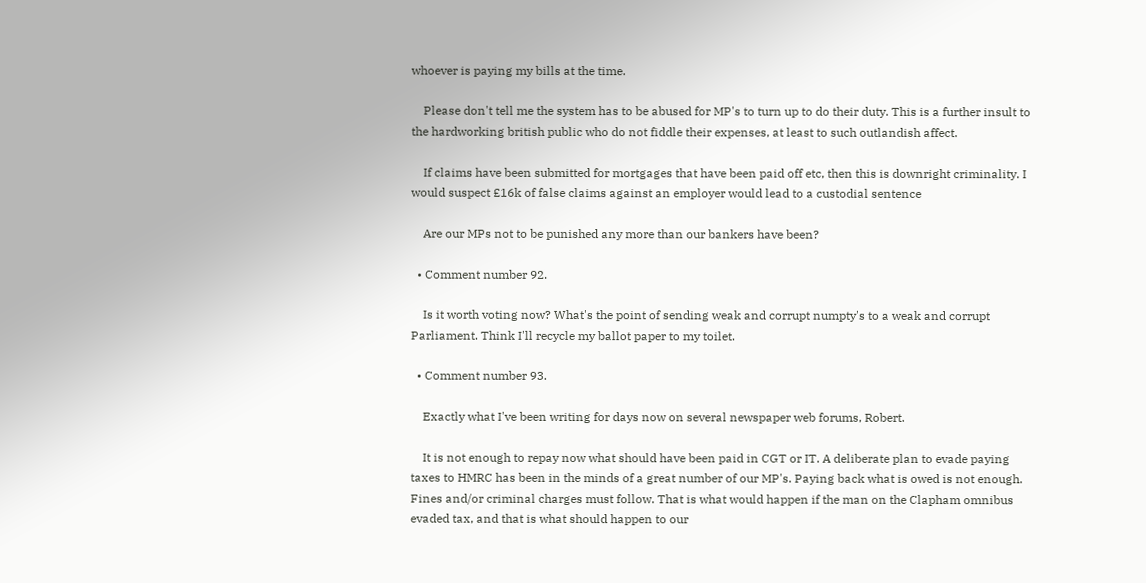whoever is paying my bills at the time.

    Please don't tell me the system has to be abused for MP's to turn up to do their duty. This is a further insult to the hardworking british public who do not fiddle their expenses, at least to such outlandish affect.

    If claims have been submitted for mortgages that have been paid off etc, then this is downright criminality. I would suspect £16k of false claims against an employer would lead to a custodial sentence

    Are our MPs not to be punished any more than our bankers have been?

  • Comment number 92.

    Is it worth voting now? What's the point of sending weak and corrupt numpty's to a weak and corrupt Parliament. Think I'll recycle my ballot paper to my toilet.

  • Comment number 93.

    Exactly what I've been writing for days now on several newspaper web forums, Robert.

    It is not enough to repay now what should have been paid in CGT or IT. A deliberate plan to evade paying taxes to HMRC has been in the minds of a great number of our MP's. Paying back what is owed is not enough. Fines and/or criminal charges must follow. That is what would happen if the man on the Clapham omnibus evaded tax, and that is what should happen to our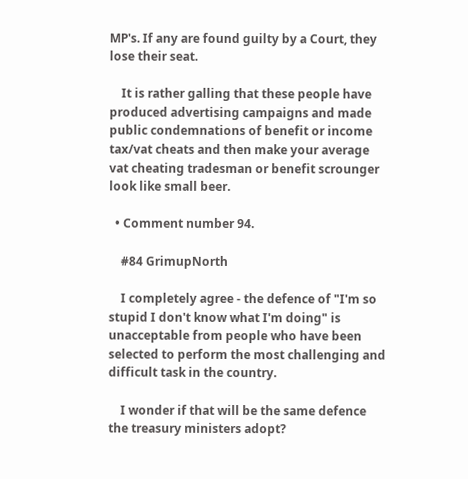MP's. If any are found guilty by a Court, they lose their seat.

    It is rather galling that these people have produced advertising campaigns and made public condemnations of benefit or income tax/vat cheats and then make your average vat cheating tradesman or benefit scrounger look like small beer.

  • Comment number 94.

    #84 GrimupNorth

    I completely agree - the defence of "I'm so stupid I don't know what I'm doing" is unacceptable from people who have been selected to perform the most challenging and difficult task in the country.

    I wonder if that will be the same defence the treasury ministers adopt?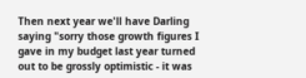Then next year we'll have Darling saying "sorry those growth figures I gave in my budget last year turned out to be grossly optimistic - it was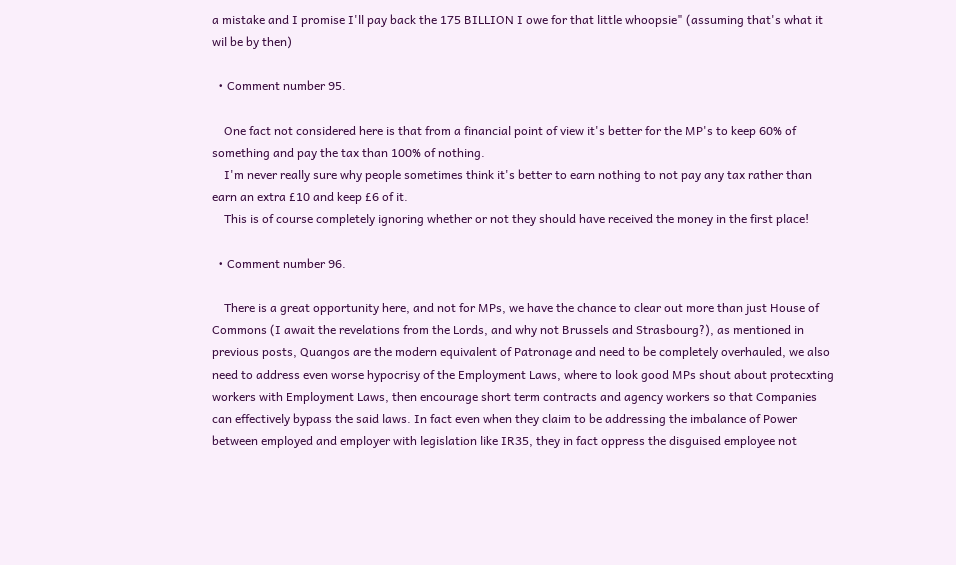a mistake and I promise I'll pay back the 175 BILLION I owe for that little whoopsie" (assuming that's what it wil be by then)

  • Comment number 95.

    One fact not considered here is that from a financial point of view it's better for the MP's to keep 60% of something and pay the tax than 100% of nothing.
    I'm never really sure why people sometimes think it's better to earn nothing to not pay any tax rather than earn an extra £10 and keep £6 of it.
    This is of course completely ignoring whether or not they should have received the money in the first place!

  • Comment number 96.

    There is a great opportunity here, and not for MPs, we have the chance to clear out more than just House of Commons (I await the revelations from the Lords, and why not Brussels and Strasbourg?), as mentioned in previous posts, Quangos are the modern equivalent of Patronage and need to be completely overhauled, we also need to address even worse hypocrisy of the Employment Laws, where to look good MPs shout about protecxting workers with Employment Laws, then encourage short term contracts and agency workers so that Companies can effectively bypass the said laws. In fact even when they claim to be addressing the imbalance of Power between employed and employer with legislation like IR35, they in fact oppress the disguised employee not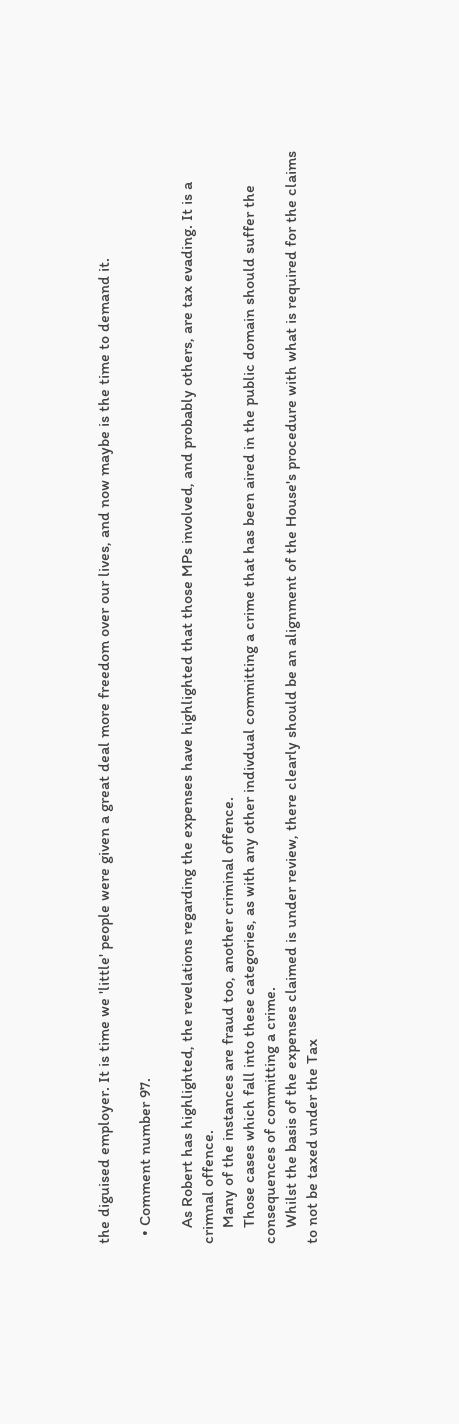the diguised employer. It is time we 'little' people were given a great deal more freedom over our lives, and now maybe is the time to demand it.

  • Comment number 97.

    As Robert has highlighted, the revelations regarding the expenses have highlighted that those MPs involved, and probably others, are tax evading. It is a crimnal offence.
    Many of the instances are fraud too, another criminal offence.
    Those cases which fall into these categories, as with any other indivdual committing a crime that has been aired in the public domain should suffer the consequences of committing a crime.
    Whilst the basis of the expenses claimed is under review, there clearly should be an alignment of the House's procedure with what is required for the claims to not be taxed under the Tax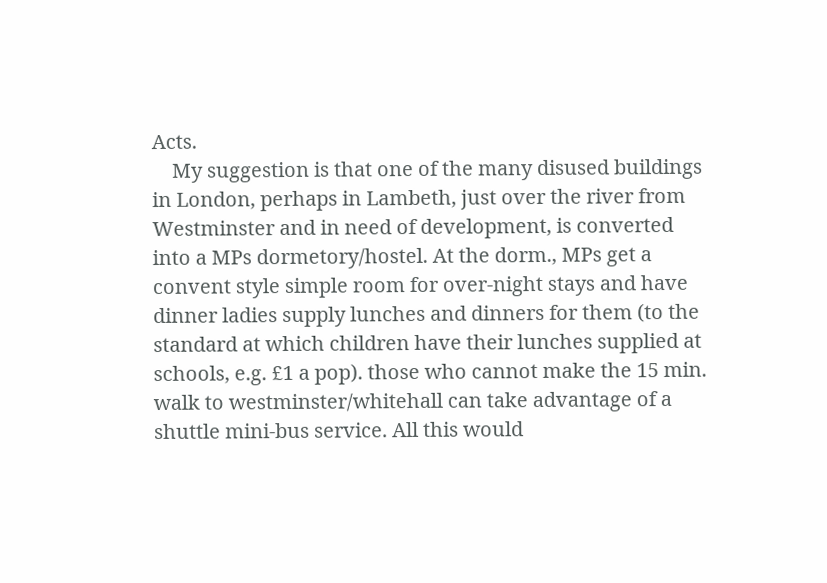Acts.
    My suggestion is that one of the many disused buildings in London, perhaps in Lambeth, just over the river from Westminster and in need of development, is converted into a MPs dormetory/hostel. At the dorm., MPs get a convent style simple room for over-night stays and have dinner ladies supply lunches and dinners for them (to the standard at which children have their lunches supplied at schools, e.g. £1 a pop). those who cannot make the 15 min. walk to westminster/whitehall can take advantage of a shuttle mini-bus service. All this would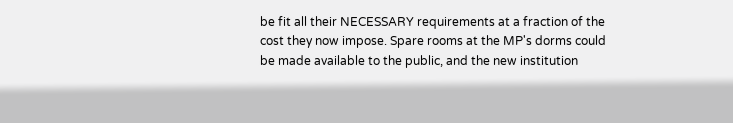be fit all their NECESSARY requirements at a fraction of the cost they now impose. Spare rooms at the MP's dorms could be made available to the public, and the new institution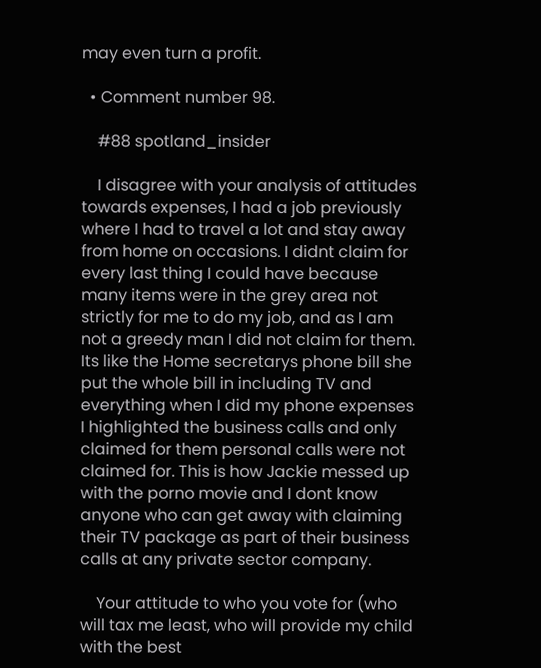may even turn a profit.

  • Comment number 98.

    #88 spotland_insider

    I disagree with your analysis of attitudes towards expenses, I had a job previously where I had to travel a lot and stay away from home on occasions. I didnt claim for every last thing I could have because many items were in the grey area not strictly for me to do my job, and as I am not a greedy man I did not claim for them. Its like the Home secretarys phone bill she put the whole bill in including TV and everything when I did my phone expenses I highlighted the business calls and only claimed for them personal calls were not claimed for. This is how Jackie messed up with the porno movie and I dont know anyone who can get away with claiming their TV package as part of their business calls at any private sector company.

    Your attitude to who you vote for (who will tax me least, who will provide my child with the best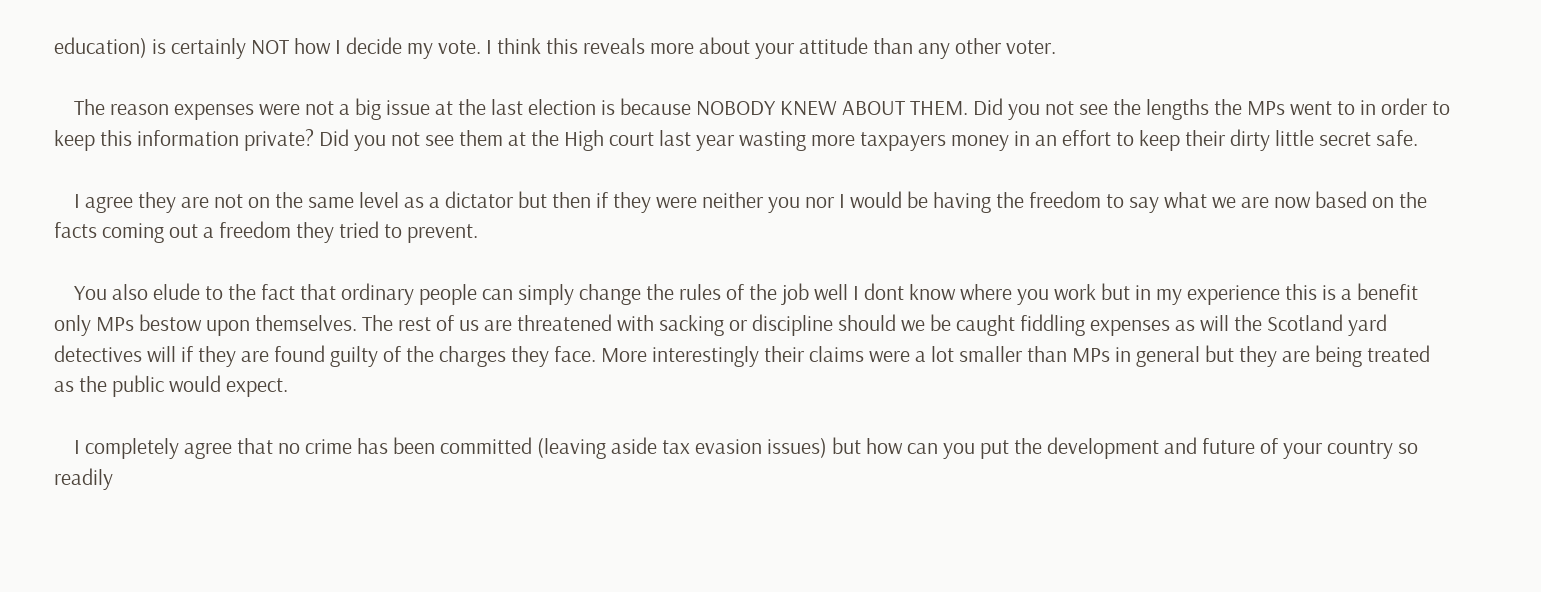education) is certainly NOT how I decide my vote. I think this reveals more about your attitude than any other voter.

    The reason expenses were not a big issue at the last election is because NOBODY KNEW ABOUT THEM. Did you not see the lengths the MPs went to in order to keep this information private? Did you not see them at the High court last year wasting more taxpayers money in an effort to keep their dirty little secret safe.

    I agree they are not on the same level as a dictator but then if they were neither you nor I would be having the freedom to say what we are now based on the facts coming out a freedom they tried to prevent.

    You also elude to the fact that ordinary people can simply change the rules of the job well I dont know where you work but in my experience this is a benefit only MPs bestow upon themselves. The rest of us are threatened with sacking or discipline should we be caught fiddling expenses as will the Scotland yard detectives will if they are found guilty of the charges they face. More interestingly their claims were a lot smaller than MPs in general but they are being treated as the public would expect.

    I completely agree that no crime has been committed (leaving aside tax evasion issues) but how can you put the development and future of your country so readily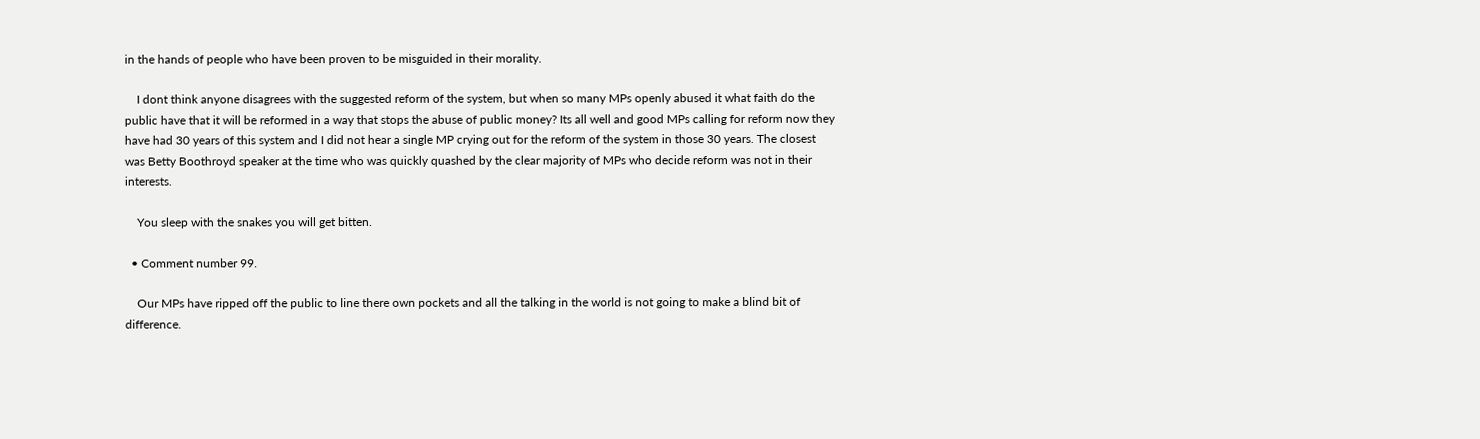in the hands of people who have been proven to be misguided in their morality.

    I dont think anyone disagrees with the suggested reform of the system, but when so many MPs openly abused it what faith do the public have that it will be reformed in a way that stops the abuse of public money? Its all well and good MPs calling for reform now they have had 30 years of this system and I did not hear a single MP crying out for the reform of the system in those 30 years. The closest was Betty Boothroyd speaker at the time who was quickly quashed by the clear majority of MPs who decide reform was not in their interests.

    You sleep with the snakes you will get bitten.

  • Comment number 99.

    Our MPs have ripped off the public to line there own pockets and all the talking in the world is not going to make a blind bit of difference.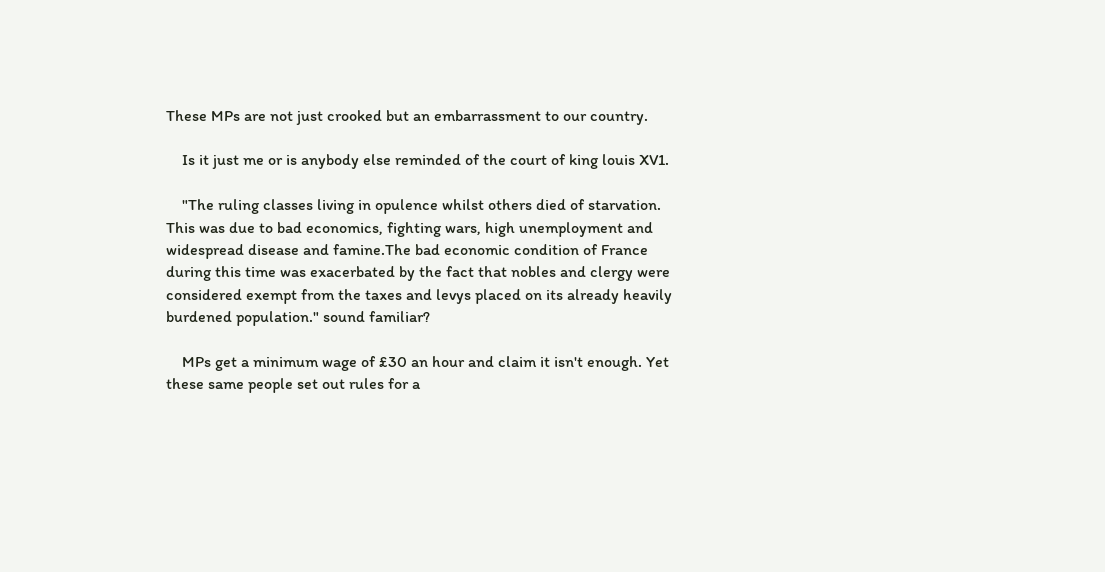These MPs are not just crooked but an embarrassment to our country.

    Is it just me or is anybody else reminded of the court of king louis XV1.

    "The ruling classes living in opulence whilst others died of starvation. This was due to bad economics, fighting wars, high unemployment and widespread disease and famine.The bad economic condition of France during this time was exacerbated by the fact that nobles and clergy were considered exempt from the taxes and levys placed on its already heavily burdened population." sound familiar?

    MPs get a minimum wage of £30 an hour and claim it isn't enough. Yet these same people set out rules for a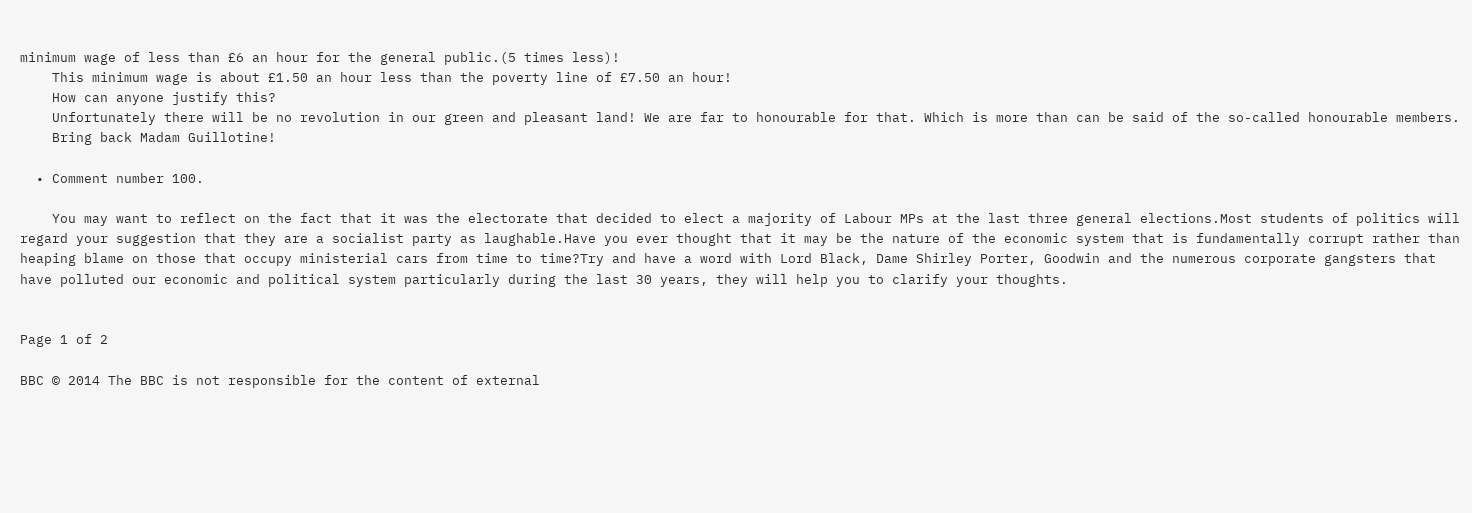minimum wage of less than £6 an hour for the general public.(5 times less)!
    This minimum wage is about £1.50 an hour less than the poverty line of £7.50 an hour!
    How can anyone justify this?
    Unfortunately there will be no revolution in our green and pleasant land! We are far to honourable for that. Which is more than can be said of the so-called honourable members.
    Bring back Madam Guillotine!

  • Comment number 100.

    You may want to reflect on the fact that it was the electorate that decided to elect a majority of Labour MPs at the last three general elections.Most students of politics will regard your suggestion that they are a socialist party as laughable.Have you ever thought that it may be the nature of the economic system that is fundamentally corrupt rather than heaping blame on those that occupy ministerial cars from time to time?Try and have a word with Lord Black, Dame Shirley Porter, Goodwin and the numerous corporate gangsters that have polluted our economic and political system particularly during the last 30 years, they will help you to clarify your thoughts.


Page 1 of 2

BBC © 2014 The BBC is not responsible for the content of external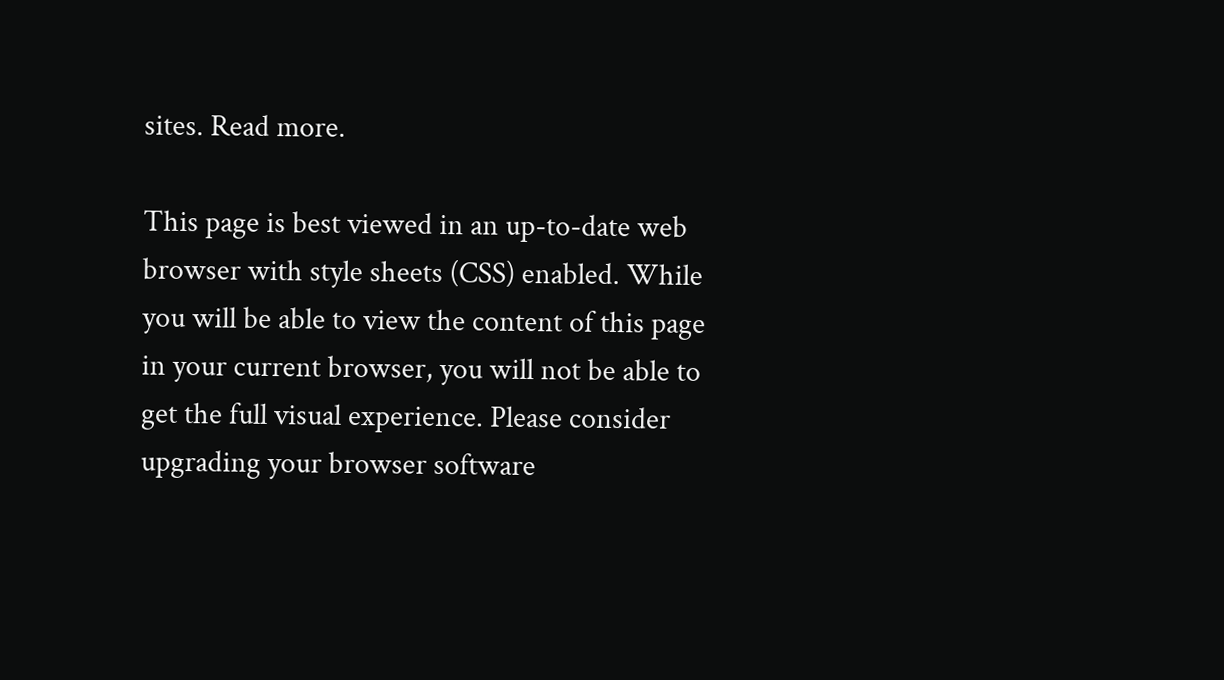sites. Read more.

This page is best viewed in an up-to-date web browser with style sheets (CSS) enabled. While you will be able to view the content of this page in your current browser, you will not be able to get the full visual experience. Please consider upgrading your browser software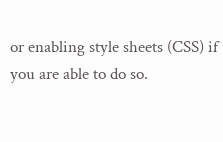or enabling style sheets (CSS) if you are able to do so.